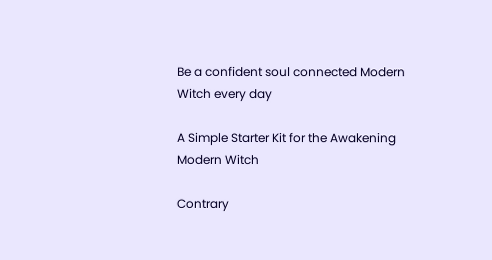Be a confident soul connected Modern Witch every day

A Simple Starter Kit for the Awakening Modern Witch

Contrary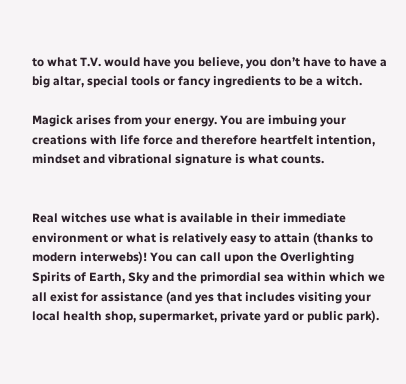to what T.V. would have you believe, you don’t have to have a big altar, special tools or fancy ingredients to be a witch.

Magick arises from your energy. You are imbuing your creations with life force and therefore heartfelt intention, mindset and vibrational signature is what counts.


Real witches use what is available in their immediate environment or what is relatively easy to attain (thanks to modern interwebs)! You can call upon the Overlighting Spirits of Earth, Sky and the primordial sea within which we all exist for assistance (and yes that includes visiting your local health shop, supermarket, private yard or public park).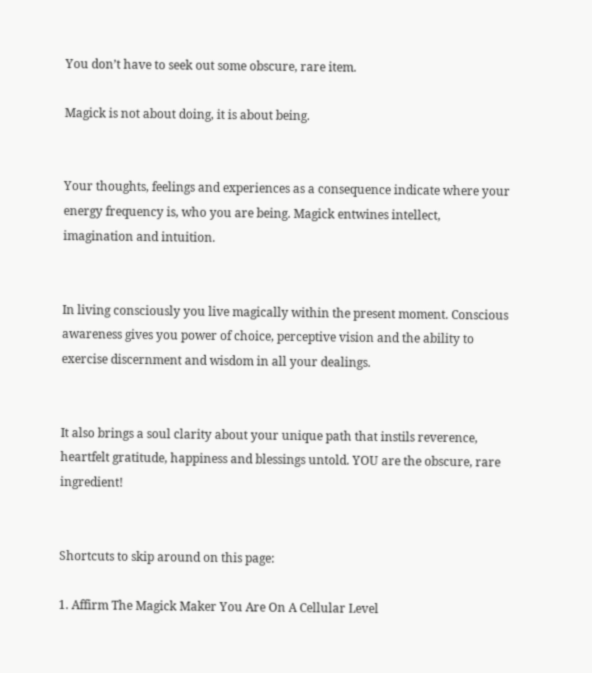You don’t have to seek out some obscure, rare item.

Magick is not about doing, it is about being.


Your thoughts, feelings and experiences as a consequence indicate where your energy frequency is, who you are being. Magick entwines intellect, imagination and intuition.


In living consciously you live magically within the present moment. Conscious awareness gives you power of choice, perceptive vision and the ability to exercise discernment and wisdom in all your dealings.


It also brings a soul clarity about your unique path that instils reverence, heartfelt gratitude, happiness and blessings untold. YOU are the obscure, rare ingredient!


Shortcuts to skip around on this page:

1. Affirm The Magick Maker You Are On A Cellular Level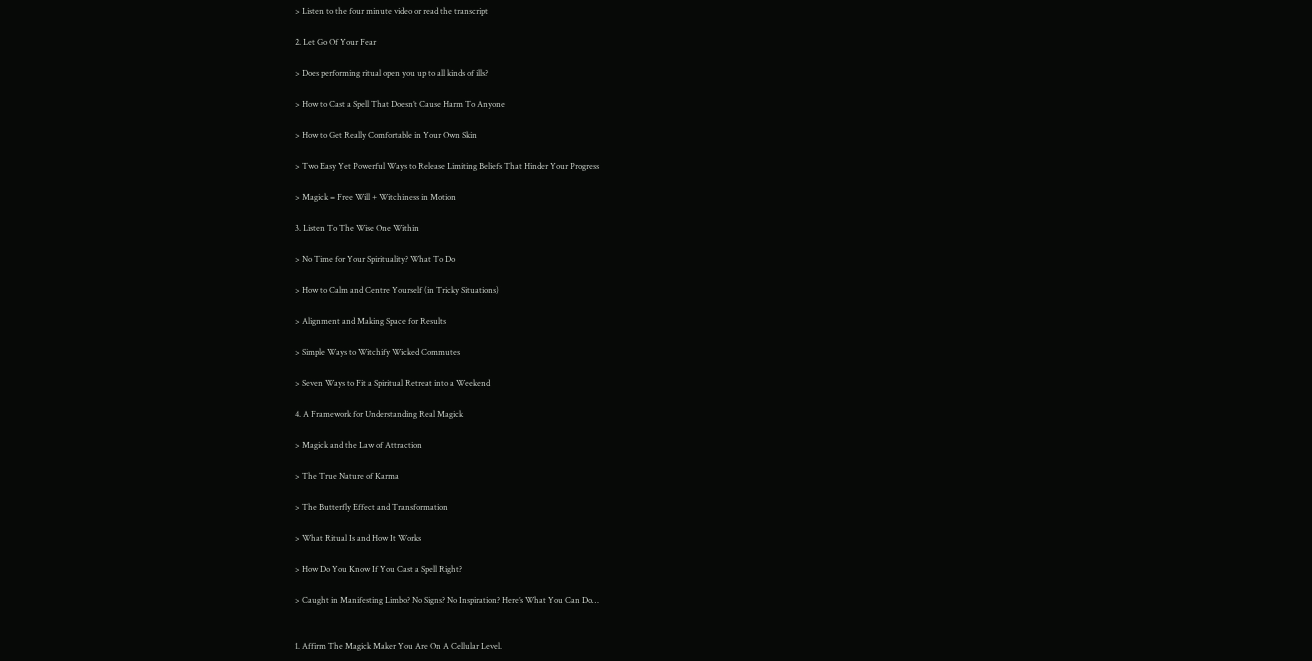> Listen to the four minute video or read the transcript

2. Let Go Of Your Fear

> Does performing ritual open you up to all kinds of ills?

> How to Cast a Spell That Doesn’t Cause Harm To Anyone

> How to Get Really Comfortable in Your Own Skin

> Two Easy Yet Powerful Ways to Release Limiting Beliefs That Hinder Your Progress

> Magick = Free Will + Witchiness in Motion

3. Listen To The Wise One Within

> No Time for Your Spirituality? What To Do

> How to Calm and Centre Yourself (in Tricky Situations)

> Alignment and Making Space for Results

> Simple Ways to Witchify Wicked Commutes

> Seven Ways to Fit a Spiritual Retreat into a Weekend

4. A Framework for Understanding Real Magick

> Magick and the Law of Attraction

> The True Nature of Karma

> The Butterfly Effect and Transformation

> What Ritual Is and How It Works

> How Do You Know If You Cast a Spell Right?

> Caught in Manifesting Limbo? No Signs? No Inspiration? Here’s What You Can Do…


1. Affirm The Magick Maker You Are On A Cellular Level.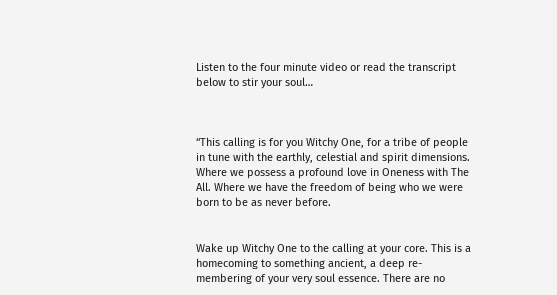Listen to the four minute video or read the transcript below to stir your soul…



“This calling is for you Witchy One, for a tribe of people in tune with the earthly, celestial and spirit dimensions. Where we possess a profound love in Oneness with The All. Where we have the freedom of being who we were born to be as never before.


Wake up Witchy One to the calling at your core. This is a homecoming to something ancient, a deep re-membering of your very soul essence. There are no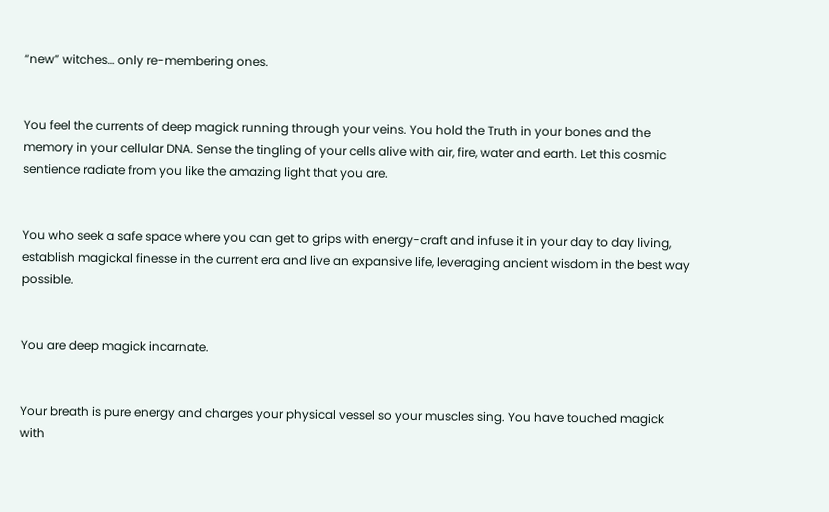“new” witches… only re-membering ones.


You feel the currents of deep magick running through your veins. You hold the Truth in your bones and the memory in your cellular DNA. Sense the tingling of your cells alive with air, fire, water and earth. Let this cosmic sentience radiate from you like the amazing light that you are.


You who seek a safe space where you can get to grips with energy-craft and infuse it in your day to day living, establish magickal finesse in the current era and live an expansive life, leveraging ancient wisdom in the best way possible.


You are deep magick incarnate.


Your breath is pure energy and charges your physical vessel so your muscles sing. You have touched magick with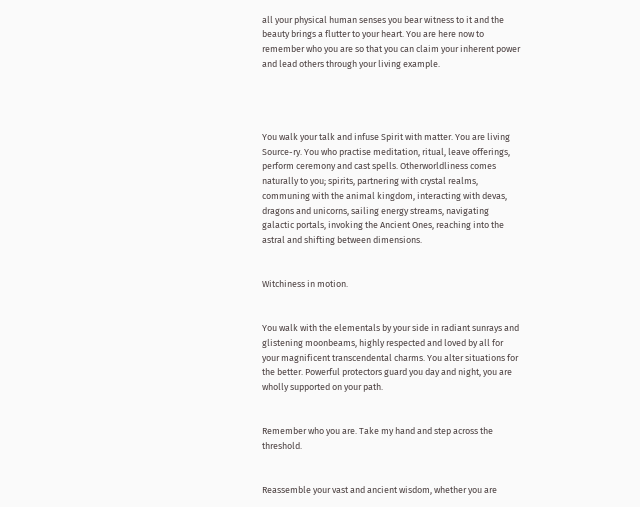all your physical human senses you bear witness to it and the beauty brings a flutter to your heart. You are here now to remember who you are so that you can claim your inherent power and lead others through your living example.




You walk your talk and infuse Spirit with matter. You are living Source-ry. You who practise meditation, ritual, leave offerings, perform ceremony and cast spells. Otherworldliness comes naturally to you; spirits, partnering with crystal realms, communing with the animal kingdom, interacting with devas, dragons and unicorns, sailing energy streams, navigating galactic portals, invoking the Ancient Ones, reaching into the astral and shifting between dimensions.


Witchiness in motion.


You walk with the elementals by your side in radiant sunrays and glistening moonbeams, highly respected and loved by all for your magnificent transcendental charms. You alter situations for the better. Powerful protectors guard you day and night, you are wholly supported on your path.


Remember who you are. Take my hand and step across the threshold.


Reassemble your vast and ancient wisdom, whether you are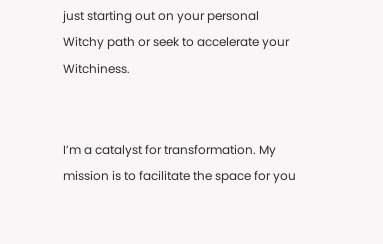just starting out on your personal Witchy path or seek to accelerate your Witchiness.


I’m a catalyst for transformation. My mission is to facilitate the space for you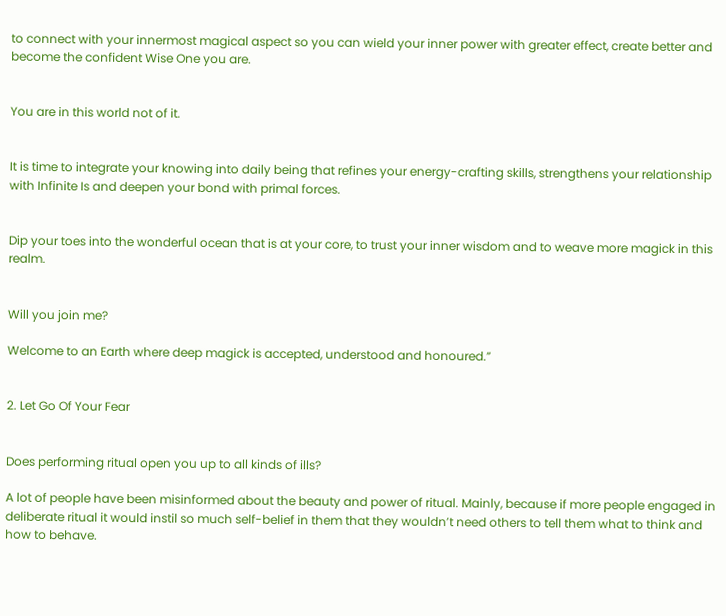to connect with your innermost magical aspect so you can wield your inner power with greater effect, create better and become the confident Wise One you are.


You are in this world not of it.


It is time to integrate your knowing into daily being that refines your energy-crafting skills, strengthens your relationship with Infinite Is and deepen your bond with primal forces.


Dip your toes into the wonderful ocean that is at your core, to trust your inner wisdom and to weave more magick in this realm.


Will you join me?

Welcome to an Earth where deep magick is accepted, understood and honoured.”


2. Let Go Of Your Fear


Does performing ritual open you up to all kinds of ills?

A lot of people have been misinformed about the beauty and power of ritual. Mainly, because if more people engaged in deliberate ritual it would instil so much self-belief in them that they wouldn’t need others to tell them what to think and how to behave.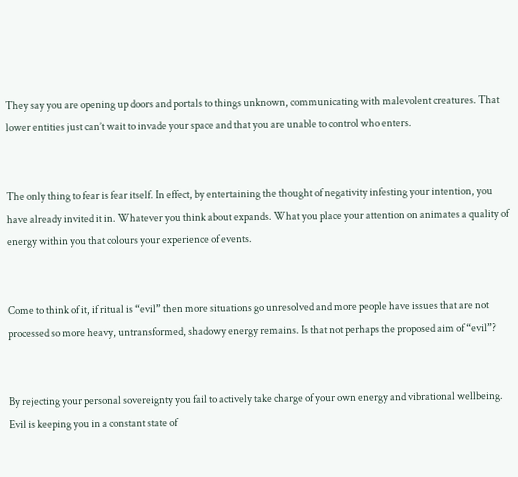They say you are opening up doors and portals to things unknown, communicating with malevolent creatures. That lower entities just can’t wait to invade your space and that you are unable to control who enters.


The only thing to fear is fear itself. In effect, by entertaining the thought of negativity infesting your intention, you have already invited it in. Whatever you think about expands. What you place your attention on animates a quality of energy within you that colours your experience of events.


Come to think of it, if ritual is “evil” then more situations go unresolved and more people have issues that are not processed so more heavy, untransformed, shadowy energy remains. Is that not perhaps the proposed aim of “evil”?


By rejecting your personal sovereignty you fail to actively take charge of your own energy and vibrational wellbeing. Evil is keeping you in a constant state of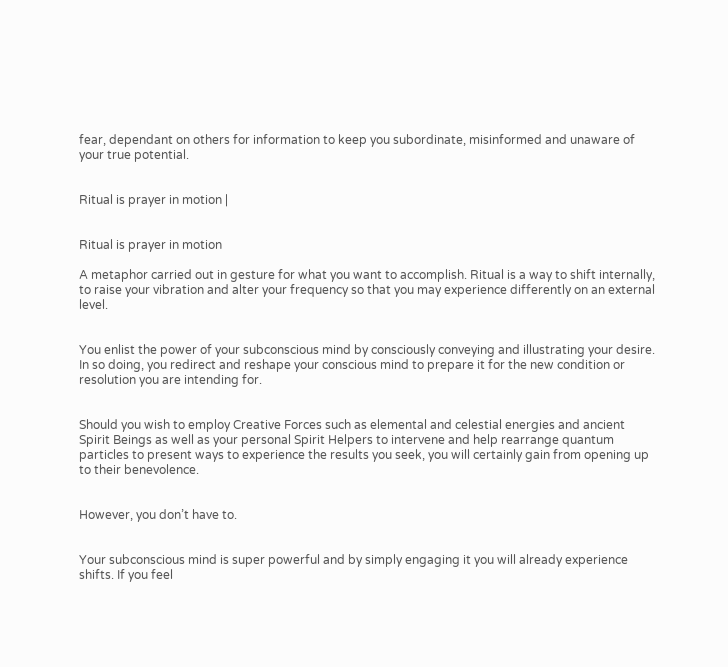fear, dependant on others for information to keep you subordinate, misinformed and unaware of your true potential.


Ritual is prayer in motion |


Ritual is prayer in motion

A metaphor carried out in gesture for what you want to accomplish. Ritual is a way to shift internally, to raise your vibration and alter your frequency so that you may experience differently on an external level.


You enlist the power of your subconscious mind by consciously conveying and illustrating your desire. In so doing, you redirect and reshape your conscious mind to prepare it for the new condition or resolution you are intending for.


Should you wish to employ Creative Forces such as elemental and celestial energies and ancient Spirit Beings as well as your personal Spirit Helpers to intervene and help rearrange quantum particles to present ways to experience the results you seek, you will certainly gain from opening up to their benevolence.


However, you don’t have to.


Your subconscious mind is super powerful and by simply engaging it you will already experience shifts. If you feel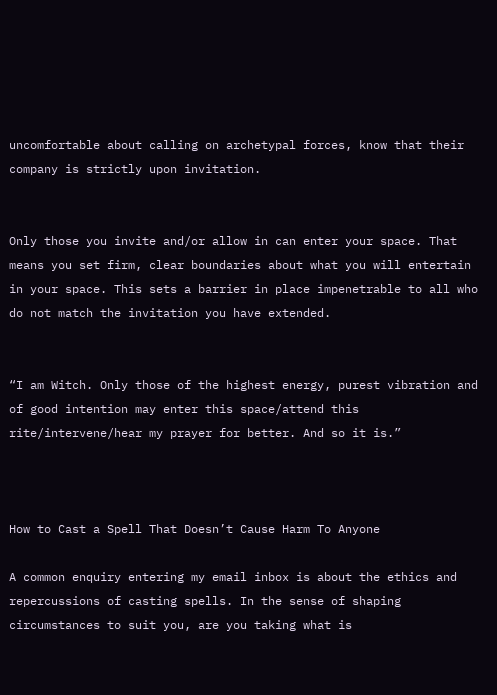uncomfortable about calling on archetypal forces, know that their company is strictly upon invitation.


Only those you invite and/or allow in can enter your space. That means you set firm, clear boundaries about what you will entertain in your space. This sets a barrier in place impenetrable to all who do not match the invitation you have extended.


“I am Witch. Only those of the highest energy, purest vibration and of good intention may enter this space/attend this rite/intervene/hear my prayer for better. And so it is.”



How to Cast a Spell That Doesn’t Cause Harm To Anyone

A common enquiry entering my email inbox is about the ethics and repercussions of casting spells. In the sense of shaping circumstances to suit you, are you taking what is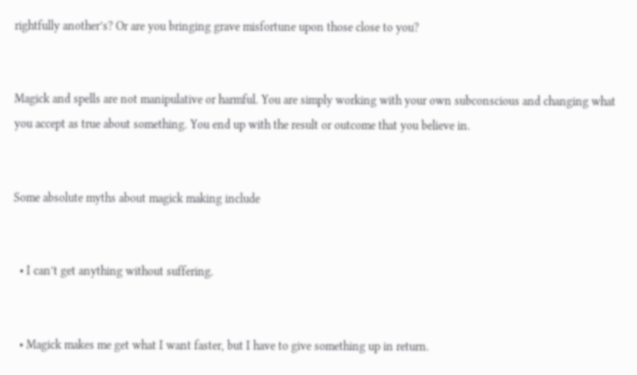rightfully another’s? Or are you bringing grave misfortune upon those close to you?


Magick and spells are not manipulative or harmful. You are simply working with your own subconscious and changing what you accept as true about something. You end up with the result or outcome that you believe in.


Some absolute myths about magick making include


  • I can’t get anything without suffering.


  • Magick makes me get what I want faster, but I have to give something up in return.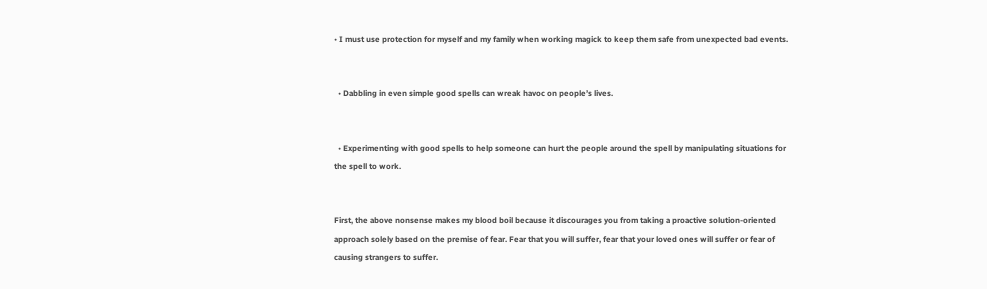• I must use protection for myself and my family when working magick to keep them safe from unexpected bad events.


  • Dabbling in even simple good spells can wreak havoc on people’s lives.


  • Experimenting with good spells to help someone can hurt the people around the spell by manipulating situations for the spell to work.


First, the above nonsense makes my blood boil because it discourages you from taking a proactive solution-oriented approach solely based on the premise of fear. Fear that you will suffer, fear that your loved ones will suffer or fear of causing strangers to suffer.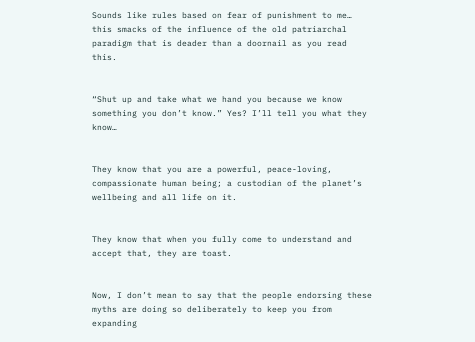Sounds like rules based on fear of punishment to me… this smacks of the influence of the old patriarchal paradigm that is deader than a doornail as you read this.


“Shut up and take what we hand you because we know something you don’t know.” Yes? I’ll tell you what they know…


They know that you are a powerful, peace-loving, compassionate human being; a custodian of the planet’s wellbeing and all life on it.


They know that when you fully come to understand and accept that, they are toast.


Now, I don’t mean to say that the people endorsing these myths are doing so deliberately to keep you from expanding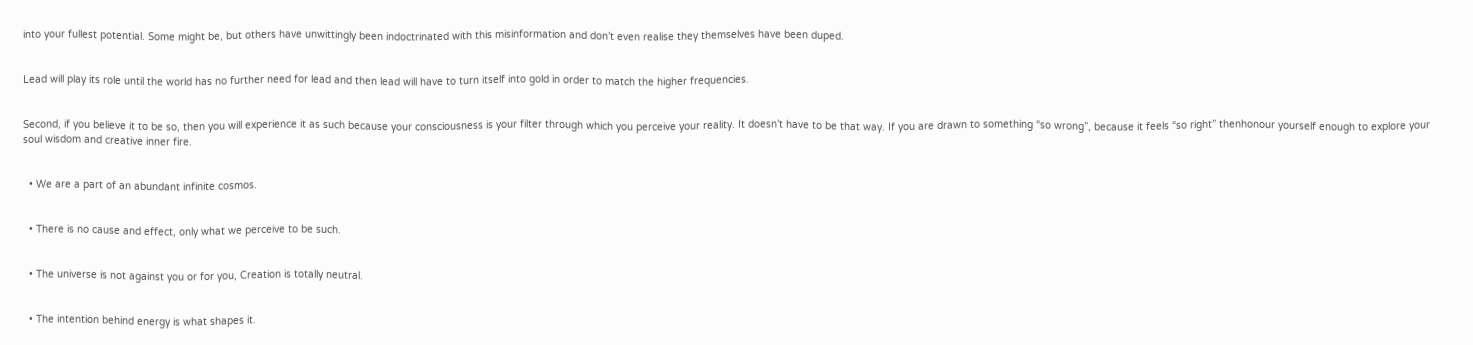into your fullest potential. Some might be, but others have unwittingly been indoctrinated with this misinformation and don’t even realise they themselves have been duped.


Lead will play its role until the world has no further need for lead and then lead will have to turn itself into gold in order to match the higher frequencies.


Second, if you believe it to be so, then you will experience it as such because your consciousness is your filter through which you perceive your reality. It doesn’t have to be that way. If you are drawn to something “so wrong”, because it feels “so right” thenhonour yourself enough to explore your soul wisdom and creative inner fire.


  • We are a part of an abundant infinite cosmos.


  • There is no cause and effect, only what we perceive to be such.


  • The universe is not against you or for you, Creation is totally neutral.


  • The intention behind energy is what shapes it.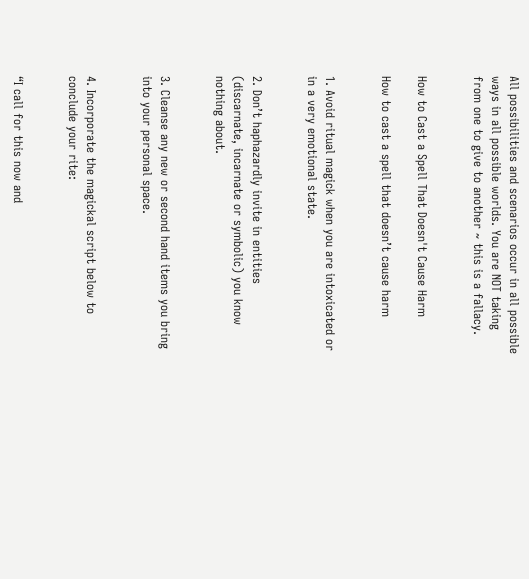All possibilities and scenarios occur in all possible ways in all possible worlds. You are NOT taking from one to give to another ~ this is a fallacy.


How to Cast a Spell That Doesn't Cause Harm

How to cast a spell that doesn’t cause harm


1. Avoid ritual magick when you are intoxicated or in a very emotional state.


2. Don’t haphazardly invite in entities (discarnate, incarnate or symbolic) you know nothing about.


3. Cleanse any new or second hand items you bring into your personal space.


4. Incorporate the magickal script below to conclude your rite:


“I call for this now and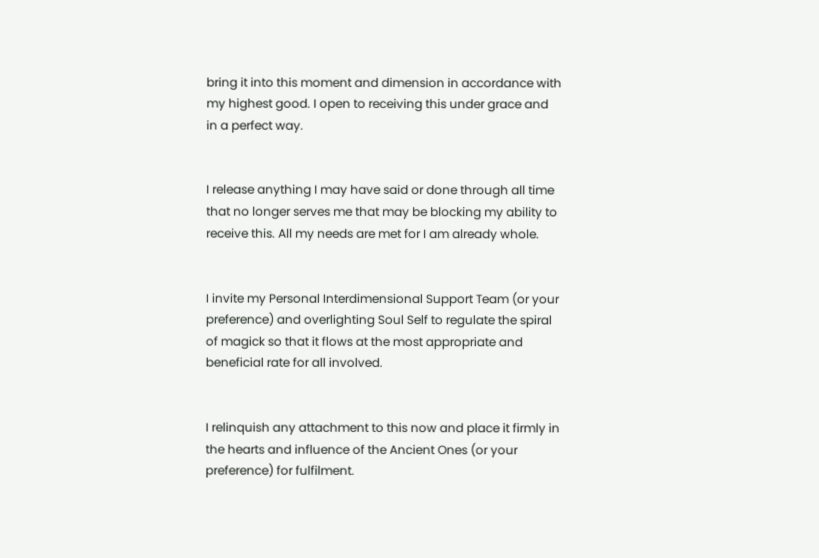bring it into this moment and dimension in accordance with my highest good. I open to receiving this under grace and in a perfect way.


I release anything I may have said or done through all time that no longer serves me that may be blocking my ability to receive this. All my needs are met for I am already whole.


I invite my Personal Interdimensional Support Team (or your preference) and overlighting Soul Self to regulate the spiral of magick so that it flows at the most appropriate and beneficial rate for all involved.


I relinquish any attachment to this now and place it firmly in the hearts and influence of the Ancient Ones (or your preference) for fulfilment.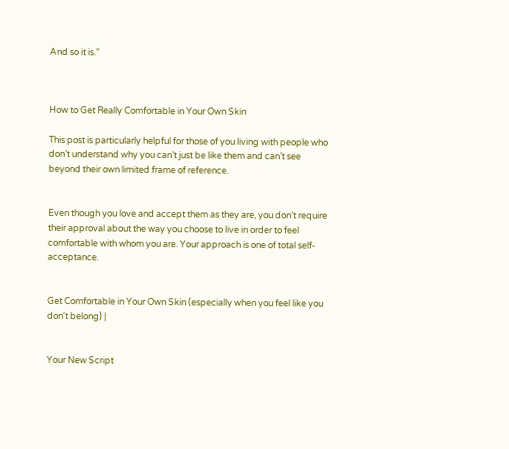And so it is.”



How to Get Really Comfortable in Your Own Skin

This post is particularly helpful for those of you living with people who don’t understand why you can’t just be like them and can’t see beyond their own limited frame of reference.


Even though you love and accept them as they are, you don’t require their approval about the way you choose to live in order to feel comfortable with whom you are. Your approach is one of total self-acceptance.


Get Comfortable in Your Own Skin (especially when you feel like you don't belong) |


Your New Script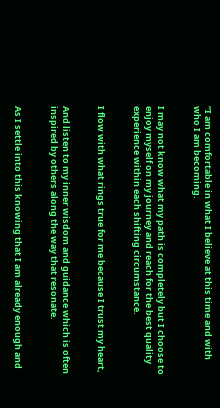“I am comfortable in what I believe at this time and with who I am becoming.


I may not know what my path is completely but I choose to enjoy myself on my journey and reach for the best quality experience within each shifting circumstance.


I flow with what rings true for me because I trust my heart,


And listen to my inner wisdom and guidance which is often inspired by others along the way that resonate.


As I settle into this knowing that I am already enough and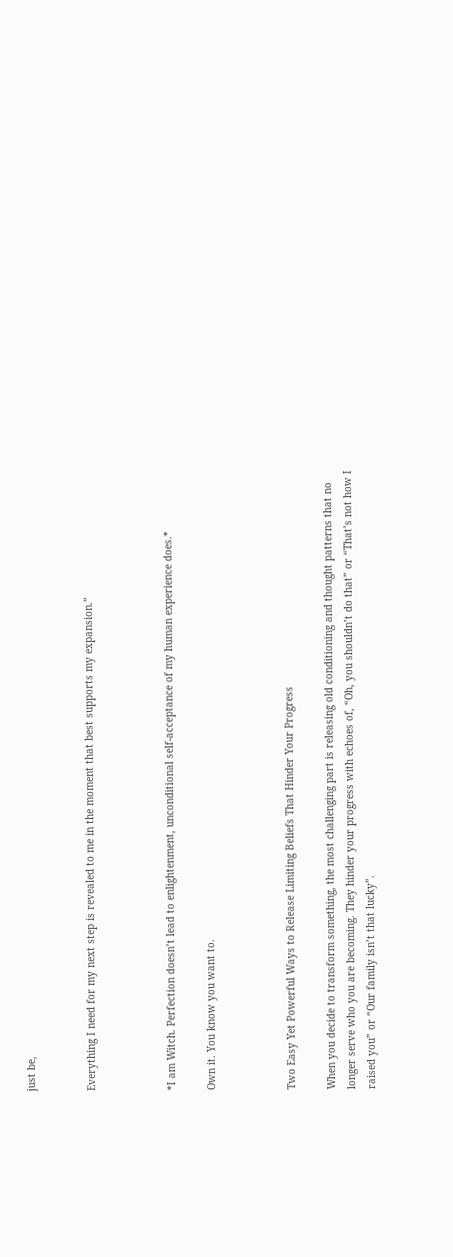just be,


Everything I need for my next step is revealed to me in the moment that best supports my expansion.”



*I am Witch. Perfection doesn’t lead to enlightenment, unconditional self-acceptance of my human experience does.*

Own it. You know you want to.



Two Easy Yet Powerful Ways to Release Limiting Beliefs That Hinder Your Progress

When you decide to transform something, the most challenging part is releasing old conditioning and thought patterns that no longer serve who you are becoming. They hinder your progress with echoes of, “Oh, you shouldn’t do that” or “That’s not how I raised you” or “Our family isn’t that lucky”.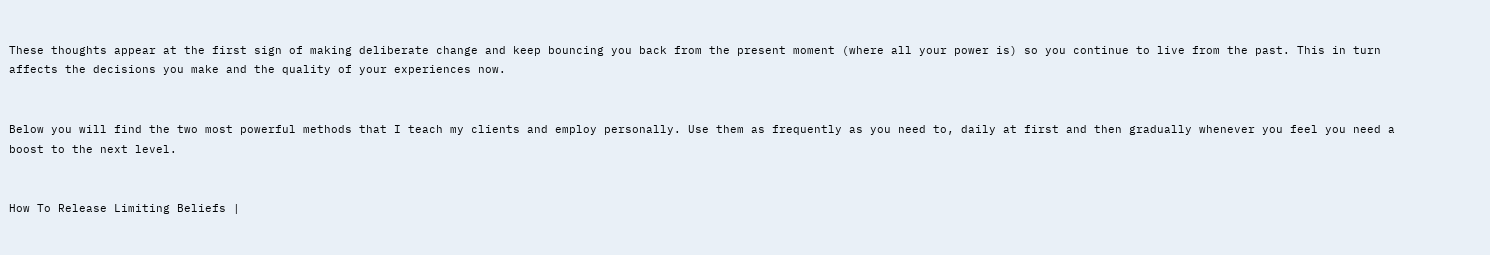These thoughts appear at the first sign of making deliberate change and keep bouncing you back from the present moment (where all your power is) so you continue to live from the past. This in turn affects the decisions you make and the quality of your experiences now.


Below you will find the two most powerful methods that I teach my clients and employ personally. Use them as frequently as you need to, daily at first and then gradually whenever you feel you need a boost to the next level.


How To Release Limiting Beliefs |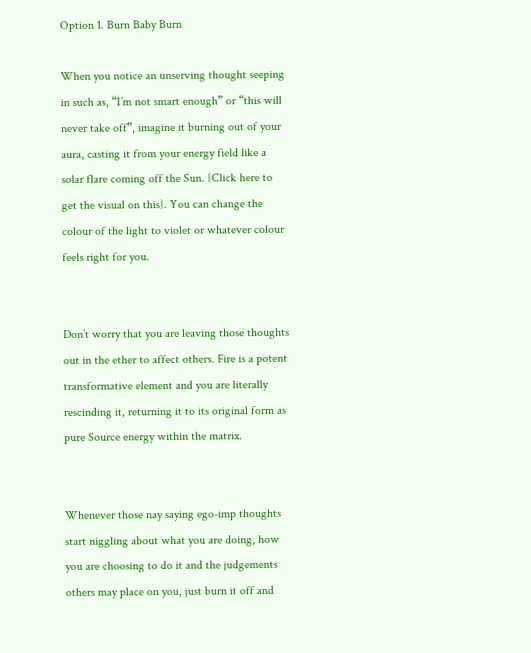Option 1. Burn Baby Burn

When you notice an unserving thought seeping in such as, “I’m not smart enough” or “this will never take off”, imagine it burning out of your aura, casting it from your energy field like a solar flare coming off the Sun. {Click here to get the visual on this}. You can change the colour of the light to violet or whatever colour feels right for you.


Don’t worry that you are leaving those thoughts out in the ether to affect others. Fire is a potent transformative element and you are literally rescinding it, returning it to its original form as pure Source energy within the matrix.


Whenever those nay saying ego-imp thoughts start niggling about what you are doing, how you are choosing to do it and the judgements others may place on you, just burn it off and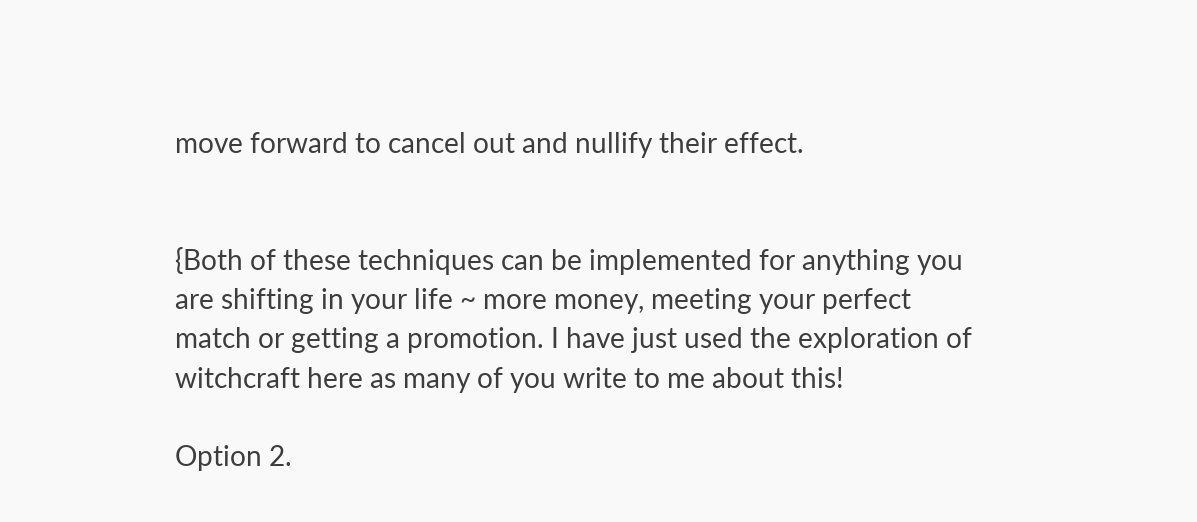move forward to cancel out and nullify their effect.


{Both of these techniques can be implemented for anything you are shifting in your life ~ more money, meeting your perfect match or getting a promotion. I have just used the exploration of witchcraft here as many of you write to me about this!

Option 2.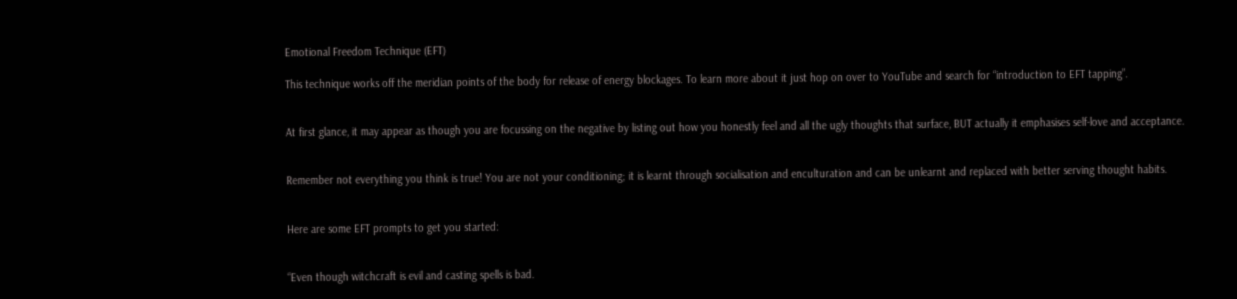Emotional Freedom Technique (EFT)

This technique works off the meridian points of the body for release of energy blockages. To learn more about it just hop on over to YouTube and search for “introduction to EFT tapping”.


At first glance, it may appear as though you are focussing on the negative by listing out how you honestly feel and all the ugly thoughts that surface, BUT actually it emphasises self-love and acceptance.


Remember not everything you think is true! You are not your conditioning; it is learnt through socialisation and enculturation and can be unlearnt and replaced with better serving thought habits.


Here are some EFT prompts to get you started:


“Even though witchcraft is evil and casting spells is bad.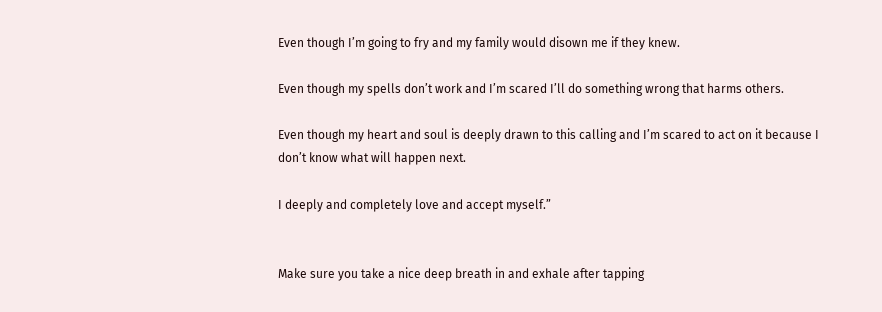Even though I’m going to fry and my family would disown me if they knew.

Even though my spells don’t work and I’m scared I’ll do something wrong that harms others.

Even though my heart and soul is deeply drawn to this calling and I’m scared to act on it because I don’t know what will happen next.

I deeply and completely love and accept myself.”


Make sure you take a nice deep breath in and exhale after tapping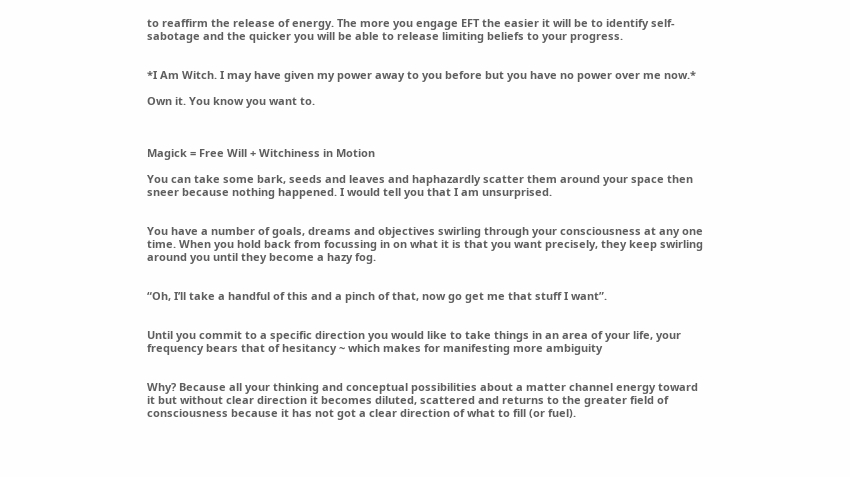to reaffirm the release of energy. The more you engage EFT the easier it will be to identify self-sabotage and the quicker you will be able to release limiting beliefs to your progress.


*I Am Witch. I may have given my power away to you before but you have no power over me now.*

Own it. You know you want to.



Magick = Free Will + Witchiness in Motion

You can take some bark, seeds and leaves and haphazardly scatter them around your space then sneer because nothing happened. I would tell you that I am unsurprised.


You have a number of goals, dreams and objectives swirling through your consciousness at any one time. When you hold back from focussing in on what it is that you want precisely, they keep swirling around you until they become a hazy fog.


“Oh, I’ll take a handful of this and a pinch of that, now go get me that stuff I want”.


Until you commit to a specific direction you would like to take things in an area of your life, your frequency bears that of hesitancy ~ which makes for manifesting more ambiguity


Why? Because all your thinking and conceptual possibilities about a matter channel energy toward it but without clear direction it becomes diluted, scattered and returns to the greater field of consciousness because it has not got a clear direction of what to fill (or fuel).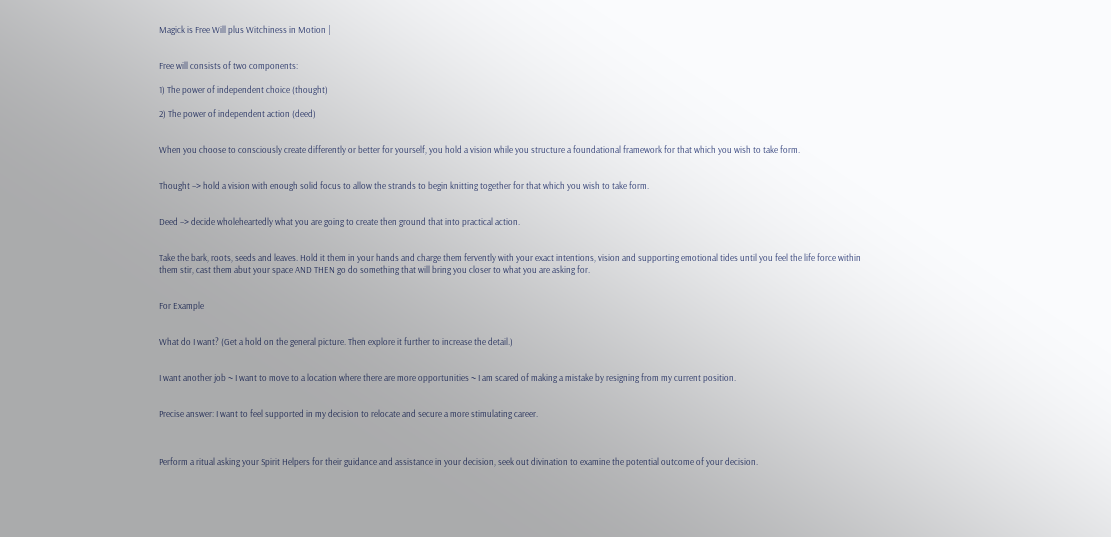Magick is Free Will plus Witchiness in Motion |


Free will consists of two components:

1) The power of independent choice (thought)

2) The power of independent action (deed)


When you choose to consciously create differently or better for yourself, you hold a vision while you structure a foundational framework for that which you wish to take form.


Thought –> hold a vision with enough solid focus to allow the strands to begin knitting together for that which you wish to take form.


Deed –> decide wholeheartedly what you are going to create then ground that into practical action.


Take the bark, roots, seeds and leaves. Hold it them in your hands and charge them fervently with your exact intentions, vision and supporting emotional tides until you feel the life force within them stir, cast them abut your space AND THEN go do something that will bring you closer to what you are asking for.


For Example


What do I want? (Get a hold on the general picture. Then explore it further to increase the detail.)


I want another job ~ I want to move to a location where there are more opportunities ~ I am scared of making a mistake by resigning from my current position.


Precise answer: I want to feel supported in my decision to relocate and secure a more stimulating career.



Perform a ritual asking your Spirit Helpers for their guidance and assistance in your decision, seek out divination to examine the potential outcome of your decision.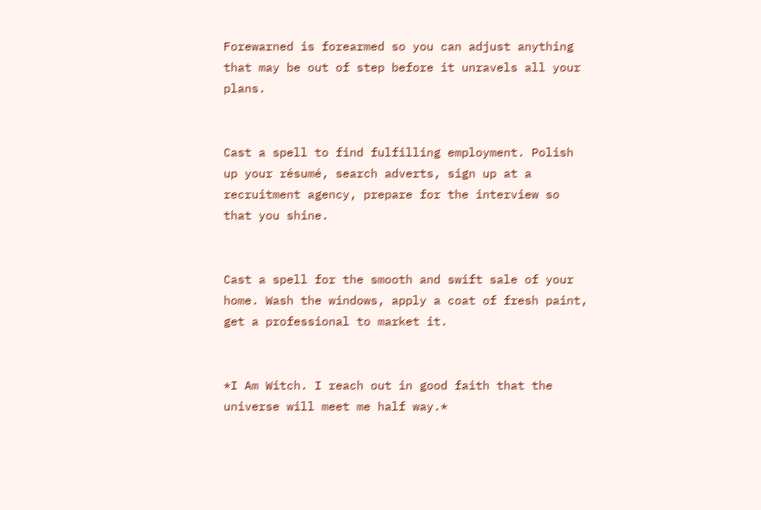Forewarned is forearmed so you can adjust anything that may be out of step before it unravels all your plans.


Cast a spell to find fulfilling employment. Polish up your résumé, search adverts, sign up at a recruitment agency, prepare for the interview so that you shine.


Cast a spell for the smooth and swift sale of your home. Wash the windows, apply a coat of fresh paint, get a professional to market it.


*I Am Witch. I reach out in good faith that the universe will meet me half way.*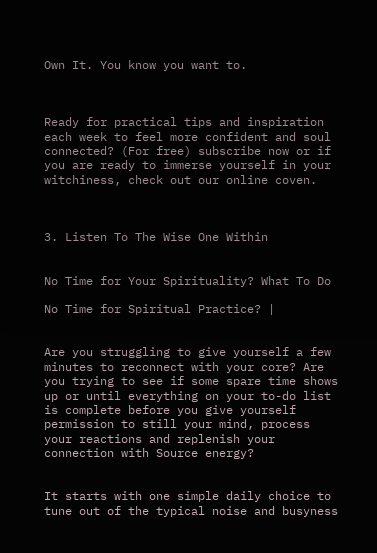Own It. You know you want to.



Ready for practical tips and inspiration each week to feel more confident and soul connected? (For free) subscribe now or if you are ready to immerse yourself in your witchiness, check out our online coven.



3. Listen To The Wise One Within


No Time for Your Spirituality? What To Do

No Time for Spiritual Practice? |


Are you struggling to give yourself a few minutes to reconnect with your core? Are you trying to see if some spare time shows up or until everything on your to-do list is complete before you give yourself permission to still your mind, process your reactions and replenish your connection with Source energy?


It starts with one simple daily choice to tune out of the typical noise and busyness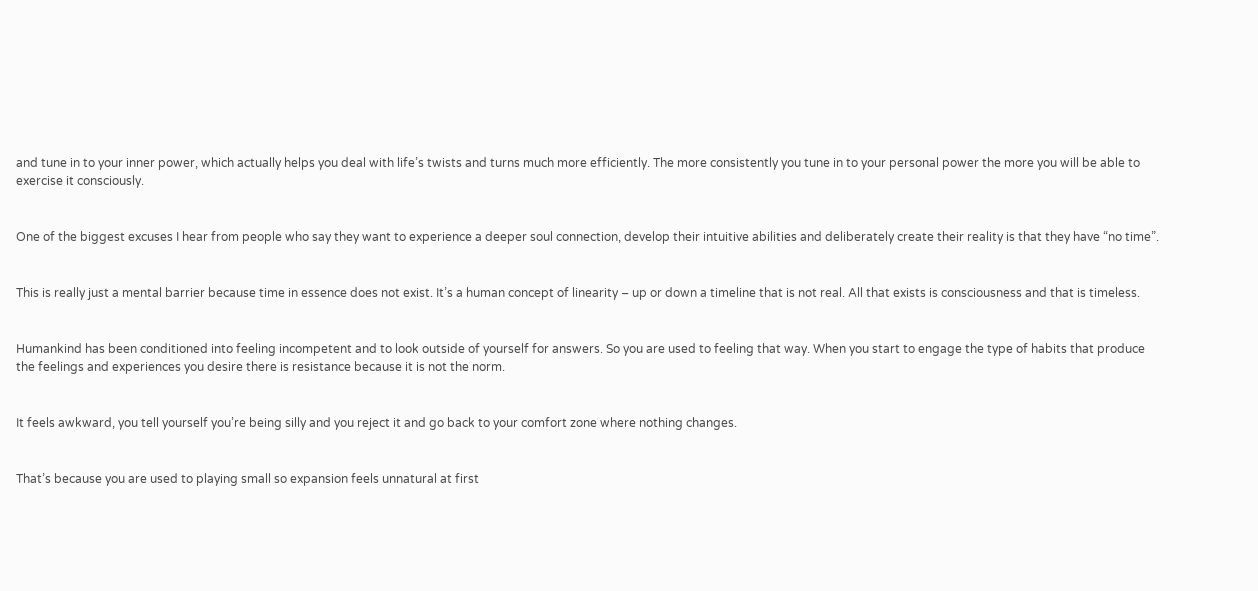and tune in to your inner power, which actually helps you deal with life’s twists and turns much more efficiently. The more consistently you tune in to your personal power the more you will be able to exercise it consciously.


One of the biggest excuses I hear from people who say they want to experience a deeper soul connection, develop their intuitive abilities and deliberately create their reality is that they have “no time”.


This is really just a mental barrier because time in essence does not exist. It’s a human concept of linearity – up or down a timeline that is not real. All that exists is consciousness and that is timeless.


Humankind has been conditioned into feeling incompetent and to look outside of yourself for answers. So you are used to feeling that way. When you start to engage the type of habits that produce the feelings and experiences you desire there is resistance because it is not the norm.


It feels awkward, you tell yourself you’re being silly and you reject it and go back to your comfort zone where nothing changes.


That’s because you are used to playing small so expansion feels unnatural at first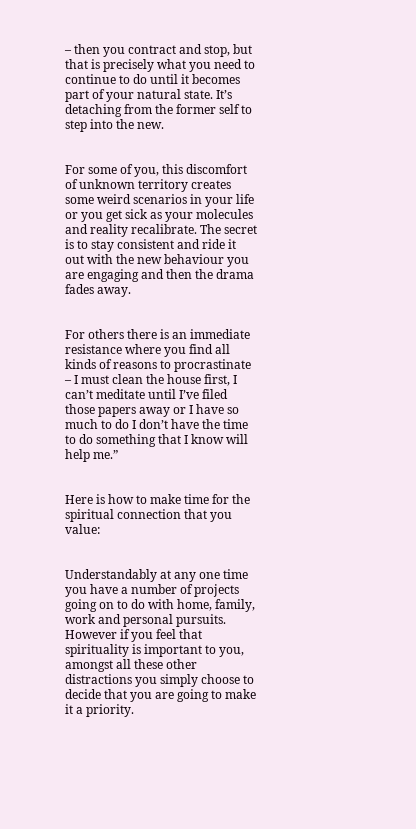– then you contract and stop, but that is precisely what you need to continue to do until it becomes part of your natural state. It’s detaching from the former self to step into the new.


For some of you, this discomfort of unknown territory creates some weird scenarios in your life or you get sick as your molecules and reality recalibrate. The secret is to stay consistent and ride it out with the new behaviour you are engaging and then the drama fades away.


For others there is an immediate resistance where you find all kinds of reasons to procrastinate – I must clean the house first, I can’t meditate until I’ve filed those papers away or I have so much to do I don’t have the time to do something that I know will help me.”


Here is how to make time for the spiritual connection that you value:


Understandably at any one time you have a number of projects going on to do with home, family, work and personal pursuits. However if you feel that spirituality is important to you, amongst all these other distractions you simply choose to decide that you are going to make it a priority.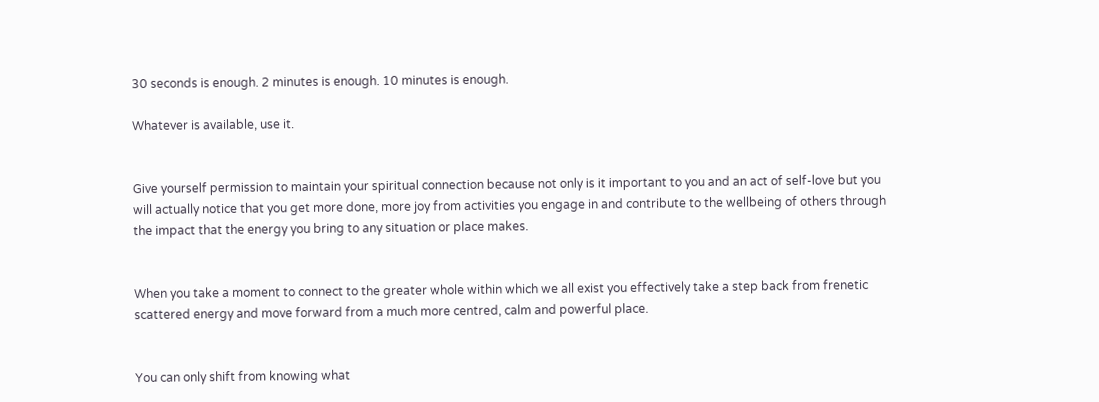30 seconds is enough. 2 minutes is enough. 10 minutes is enough.

Whatever is available, use it.


Give yourself permission to maintain your spiritual connection because not only is it important to you and an act of self-love but you will actually notice that you get more done, more joy from activities you engage in and contribute to the wellbeing of others through the impact that the energy you bring to any situation or place makes.


When you take a moment to connect to the greater whole within which we all exist you effectively take a step back from frenetic scattered energy and move forward from a much more centred, calm and powerful place.


You can only shift from knowing what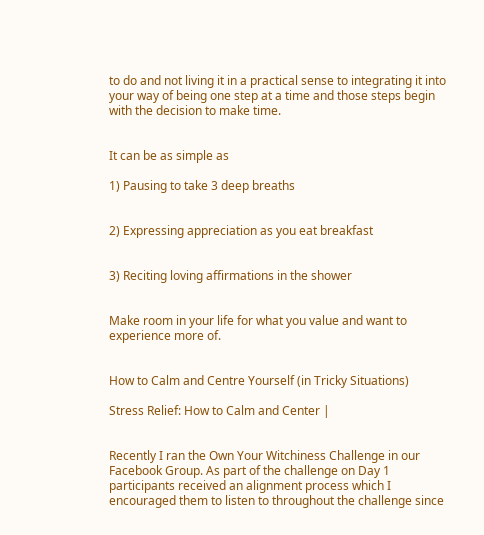to do and not living it in a practical sense to integrating it into your way of being one step at a time and those steps begin with the decision to make time.


It can be as simple as

1) Pausing to take 3 deep breaths


2) Expressing appreciation as you eat breakfast


3) Reciting loving affirmations in the shower


Make room in your life for what you value and want to experience more of.


How to Calm and Centre Yourself (in Tricky Situations)

Stress Relief: How to Calm and Center |


Recently I ran the Own Your Witchiness Challenge in our Facebook Group. As part of the challenge on Day 1 participants received an alignment process which I encouraged them to listen to throughout the challenge since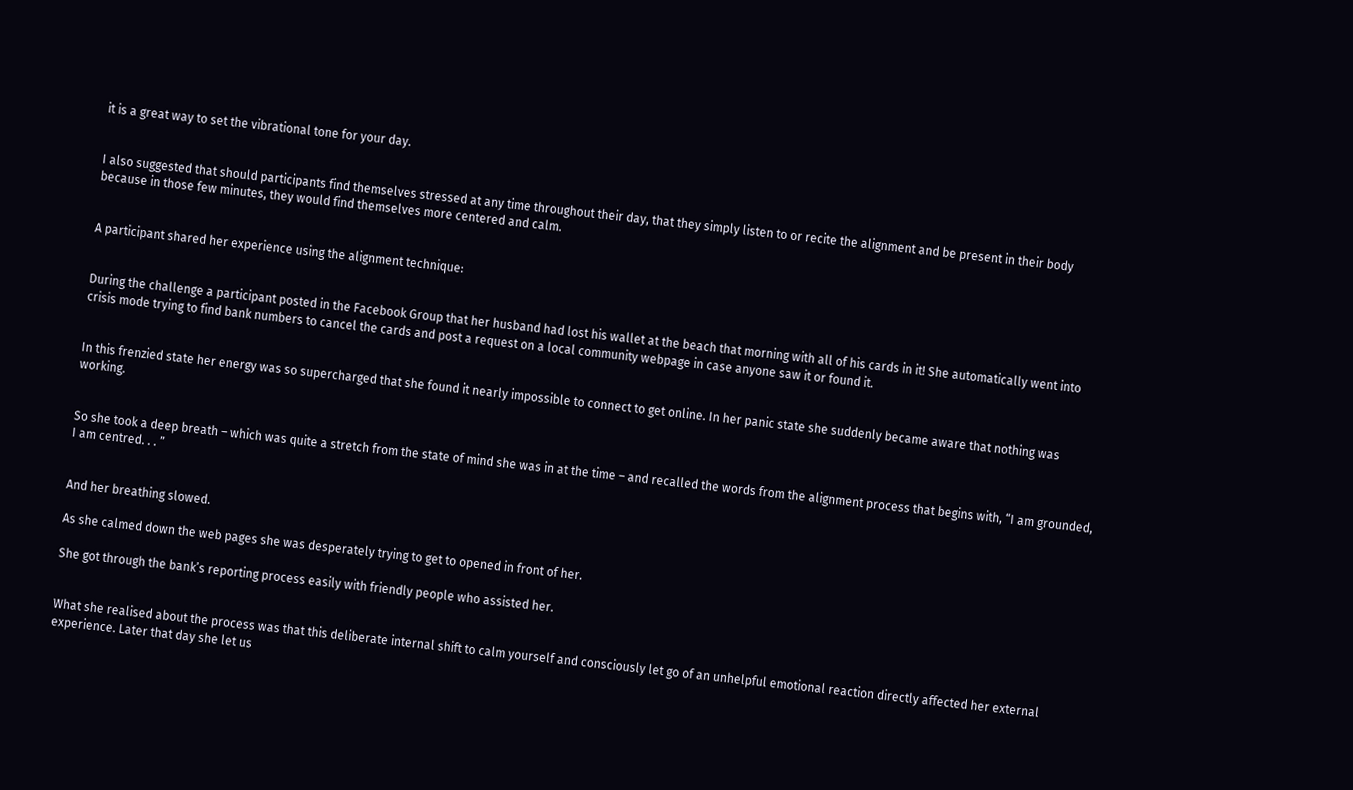it is a great way to set the vibrational tone for your day.


I also suggested that should participants find themselves stressed at any time throughout their day, that they simply listen to or recite the alignment and be present in their body because in those few minutes, they would find themselves more centered and calm.


A participant shared her experience using the alignment technique:


During the challenge a participant posted in the Facebook Group that her husband had lost his wallet at the beach that morning with all of his cards in it! She automatically went into crisis mode trying to find bank numbers to cancel the cards and post a request on a local community webpage in case anyone saw it or found it.


In this frenzied state her energy was so supercharged that she found it nearly impossible to connect to get online. In her panic state she suddenly became aware that nothing was working.


So she took a deep breath – which was quite a stretch from the state of mind she was in at the time – and recalled the words from the alignment process that begins with, “I am grounded, I am centred. . . ”


And her breathing slowed.

As she calmed down the web pages she was desperately trying to get to opened in front of her.

She got through the bank’s reporting process easily with friendly people who assisted her.


What she realised about the process was that this deliberate internal shift to calm yourself and consciously let go of an unhelpful emotional reaction directly affected her external experience. Later that day she let us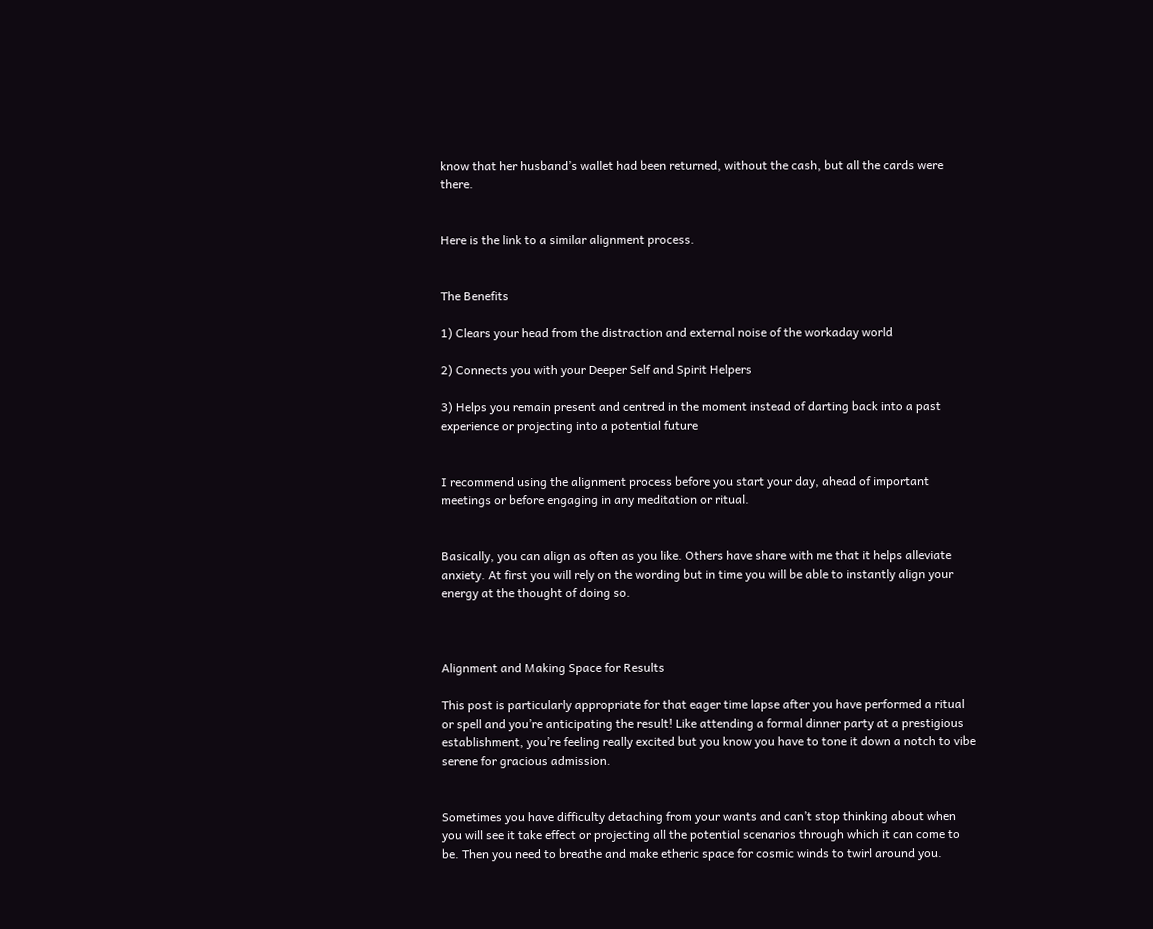know that her husband’s wallet had been returned, without the cash, but all the cards were there.


Here is the link to a similar alignment process.


The Benefits

1) Clears your head from the distraction and external noise of the workaday world

2) Connects you with your Deeper Self and Spirit Helpers

3) Helps you remain present and centred in the moment instead of darting back into a past experience or projecting into a potential future


I recommend using the alignment process before you start your day, ahead of important meetings or before engaging in any meditation or ritual.


Basically, you can align as often as you like. Others have share with me that it helps alleviate anxiety. At first you will rely on the wording but in time you will be able to instantly align your energy at the thought of doing so.



Alignment and Making Space for Results

This post is particularly appropriate for that eager time lapse after you have performed a ritual or spell and you’re anticipating the result! Like attending a formal dinner party at a prestigious establishment, you’re feeling really excited but you know you have to tone it down a notch to vibe serene for gracious admission.


Sometimes you have difficulty detaching from your wants and can’t stop thinking about when you will see it take effect or projecting all the potential scenarios through which it can come to be. Then you need to breathe and make etheric space for cosmic winds to twirl around you.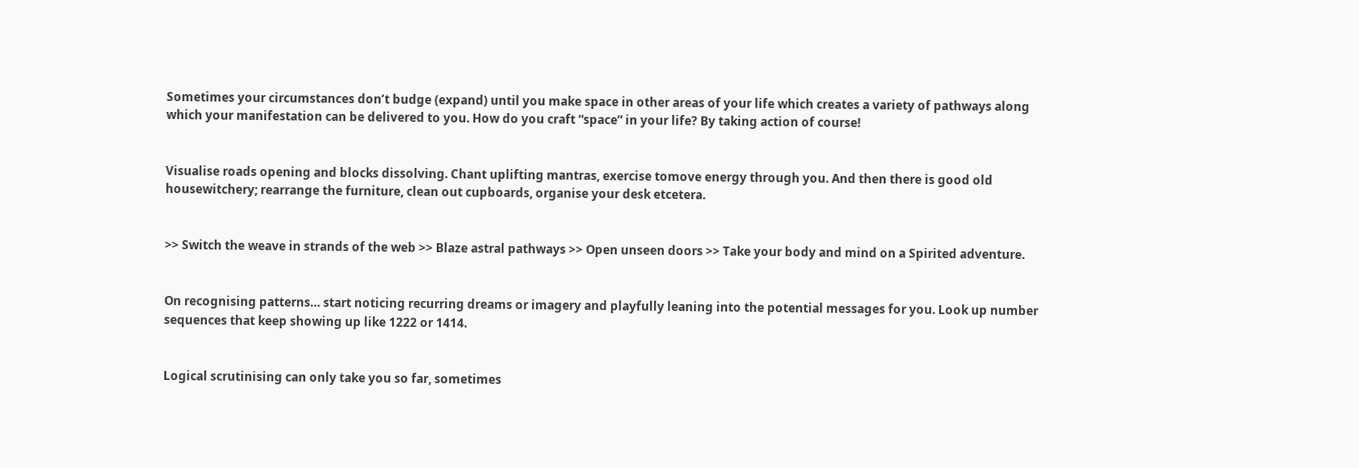Sometimes your circumstances don’t budge (expand) until you make space in other areas of your life which creates a variety of pathways along which your manifestation can be delivered to you. How do you craft “space” in your life? By taking action of course!


Visualise roads opening and blocks dissolving. Chant uplifting mantras, exercise tomove energy through you. And then there is good old housewitchery; rearrange the furniture, clean out cupboards, organise your desk etcetera.


>> Switch the weave in strands of the web >> Blaze astral pathways >> Open unseen doors >> Take your body and mind on a Spirited adventure.


On recognising patterns… start noticing recurring dreams or imagery and playfully leaning into the potential messages for you. Look up number sequences that keep showing up like 1222 or 1414.


Logical scrutinising can only take you so far, sometimes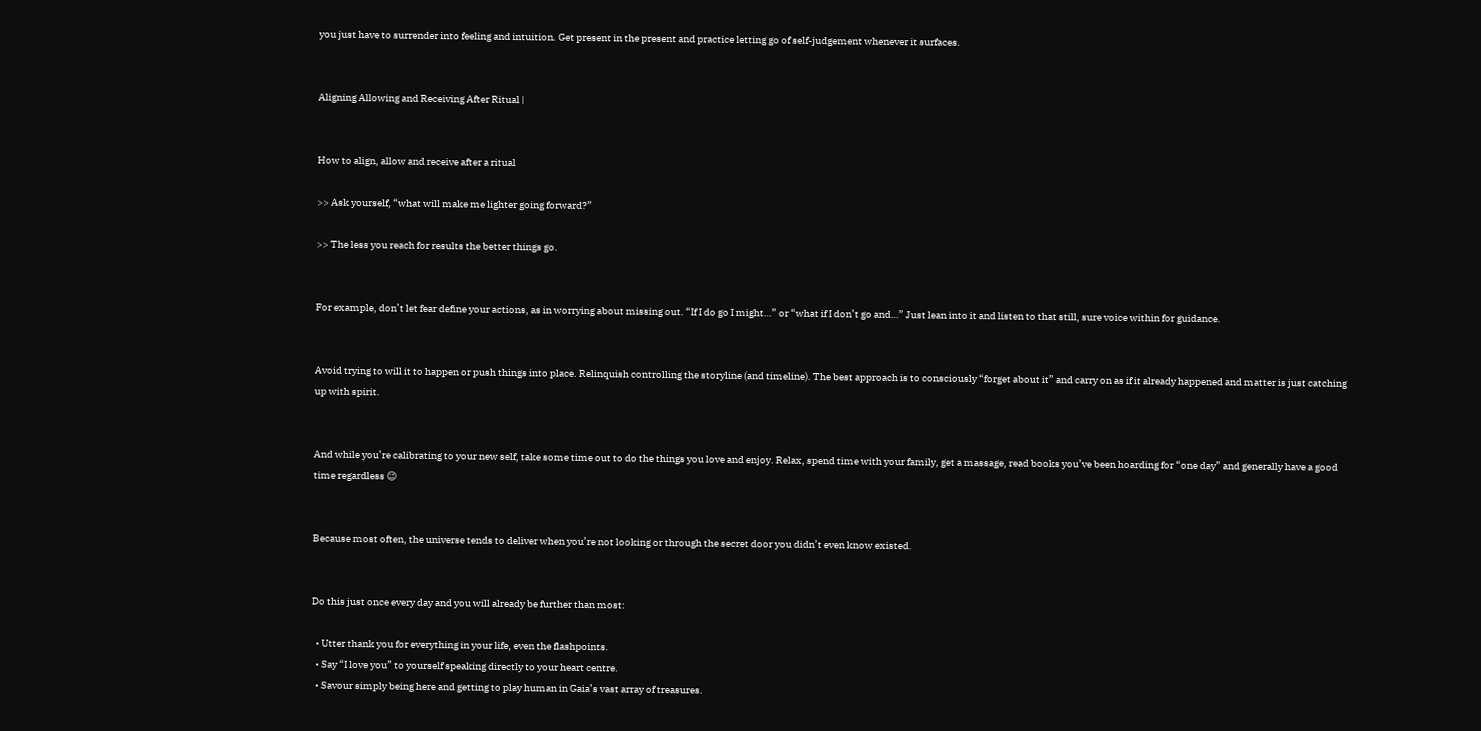you just have to surrender into feeling and intuition. Get present in the present and practice letting go of self-judgement whenever it surfaces.


Aligning Allowing and Receiving After Ritual |


How to align, allow and receive after a ritual

>> Ask yourself, “what will make me lighter going forward?”

>> The less you reach for results the better things go.


For example, don’t let fear define your actions, as in worrying about missing out. “If I do go I might…” or “what if I don’t go and…” Just lean into it and listen to that still, sure voice within for guidance.


Avoid trying to will it to happen or push things into place. Relinquish controlling the storyline (and timeline). The best approach is to consciously “forget about it” and carry on as if it already happened and matter is just catching up with spirit.


And while you’re calibrating to your new self, take some time out to do the things you love and enjoy. Relax, spend time with your family, get a massage, read books you’ve been hoarding for “one day” and generally have a good time regardless 😉


Because most often, the universe tends to deliver when you’re not looking or through the secret door you didn’t even know existed.


Do this just once every day and you will already be further than most:

  • Utter thank you for everything in your life, even the flashpoints.
  • Say “I love you” to yourself speaking directly to your heart centre.
  • Savour simply being here and getting to play human in Gaia’s vast array of treasures.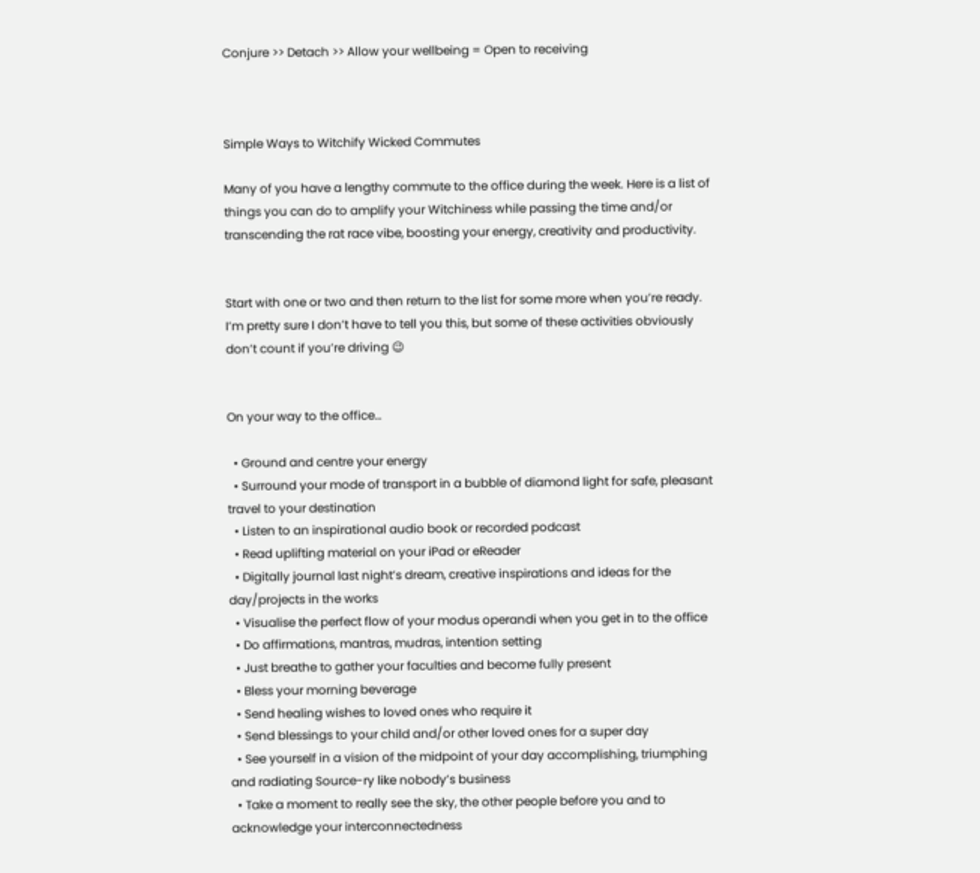Conjure >> Detach >> Allow your wellbeing = Open to receiving



Simple Ways to Witchify Wicked Commutes

Many of you have a lengthy commute to the office during the week. Here is a list of things you can do to amplify your Witchiness while passing the time and/or transcending the rat race vibe, boosting your energy, creativity and productivity.


Start with one or two and then return to the list for some more when you’re ready. I’m pretty sure I don’t have to tell you this, but some of these activities obviously don’t count if you’re driving 😉


On your way to the office…

  • Ground and centre your energy
  • Surround your mode of transport in a bubble of diamond light for safe, pleasant travel to your destination
  • Listen to an inspirational audio book or recorded podcast
  • Read uplifting material on your iPad or eReader
  • Digitally journal last night’s dream, creative inspirations and ideas for the day/projects in the works
  • Visualise the perfect flow of your modus operandi when you get in to the office
  • Do affirmations, mantras, mudras, intention setting
  • Just breathe to gather your faculties and become fully present
  • Bless your morning beverage
  • Send healing wishes to loved ones who require it
  • Send blessings to your child and/or other loved ones for a super day
  • See yourself in a vision of the midpoint of your day accomplishing, triumphing and radiating Source-ry like nobody’s business
  • Take a moment to really see the sky, the other people before you and to acknowledge your interconnectedness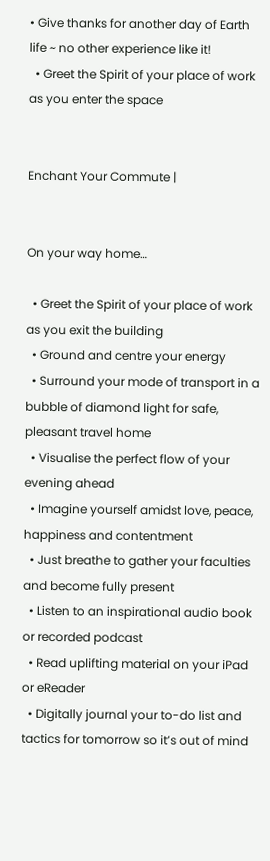• Give thanks for another day of Earth life ~ no other experience like it!
  • Greet the Spirit of your place of work as you enter the space


Enchant Your Commute |


On your way home…

  • Greet the Spirit of your place of work as you exit the building
  • Ground and centre your energy
  • Surround your mode of transport in a bubble of diamond light for safe, pleasant travel home
  • Visualise the perfect flow of your evening ahead
  • Imagine yourself amidst love, peace, happiness and contentment
  • Just breathe to gather your faculties and become fully present
  • Listen to an inspirational audio book or recorded podcast
  • Read uplifting material on your iPad or eReader
  • Digitally journal your to-do list and tactics for tomorrow so it’s out of mind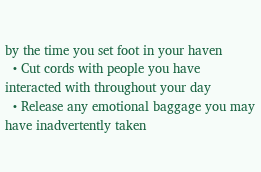by the time you set foot in your haven
  • Cut cords with people you have interacted with throughout your day
  • Release any emotional baggage you may have inadvertently taken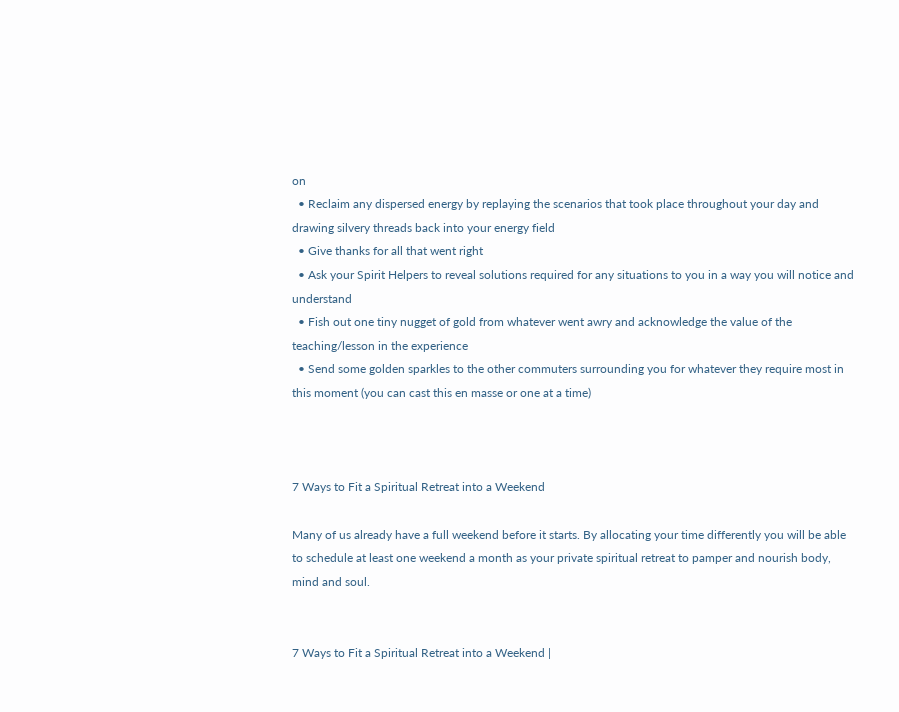on
  • Reclaim any dispersed energy by replaying the scenarios that took place throughout your day and drawing silvery threads back into your energy field
  • Give thanks for all that went right
  • Ask your Spirit Helpers to reveal solutions required for any situations to you in a way you will notice and understand
  • Fish out one tiny nugget of gold from whatever went awry and acknowledge the value of the teaching/lesson in the experience
  • Send some golden sparkles to the other commuters surrounding you for whatever they require most in this moment (you can cast this en masse or one at a time)



7 Ways to Fit a Spiritual Retreat into a Weekend

Many of us already have a full weekend before it starts. By allocating your time differently you will be able to schedule at least one weekend a month as your private spiritual retreat to pamper and nourish body, mind and soul.


7 Ways to Fit a Spiritual Retreat into a Weekend |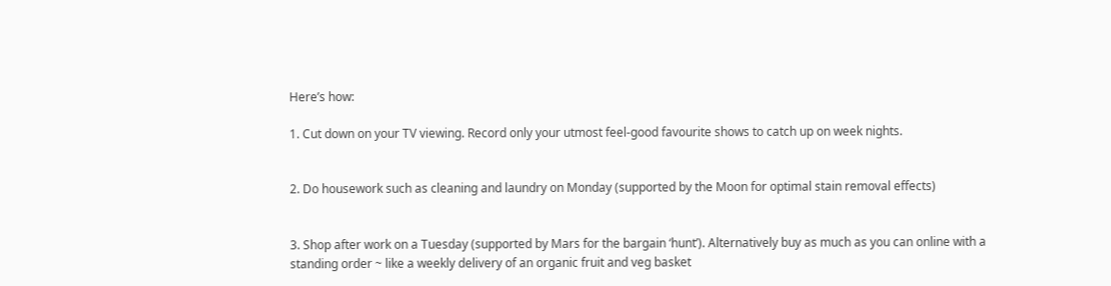Here’s how:

1. Cut down on your TV viewing. Record only your utmost feel-good favourite shows to catch up on week nights.


2. Do housework such as cleaning and laundry on Monday (supported by the Moon for optimal stain removal effects)


3. Shop after work on a Tuesday (supported by Mars for the bargain ‘hunt’). Alternatively buy as much as you can online with a standing order ~ like a weekly delivery of an organic fruit and veg basket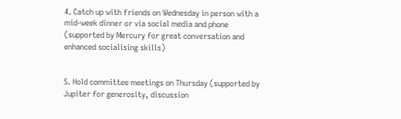4. Catch up with friends on Wednesday in person with a mid-week dinner or via social media and phone (supported by Mercury for great conversation and enhanced socialising skills)


5. Hold committee meetings on Thursday (supported by Jupiter for generosity, discussion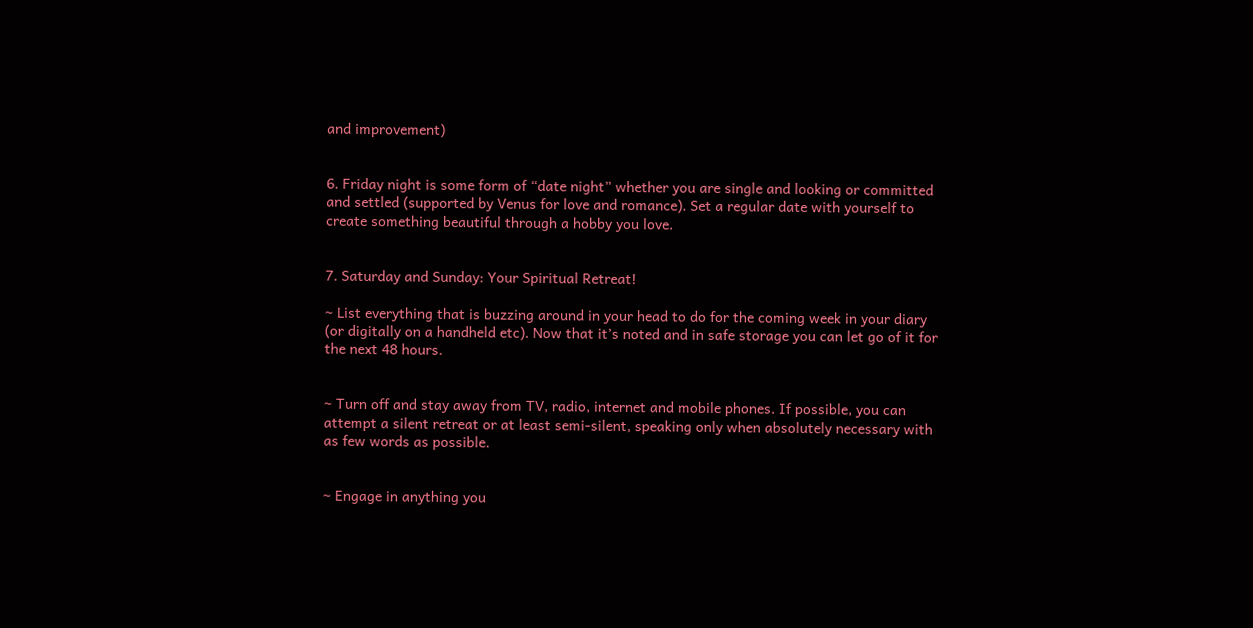and improvement)


6. Friday night is some form of “date night” whether you are single and looking or committed and settled (supported by Venus for love and romance). Set a regular date with yourself to create something beautiful through a hobby you love.


7. Saturday and Sunday: Your Spiritual Retreat!

~ List everything that is buzzing around in your head to do for the coming week in your diary (or digitally on a handheld etc). Now that it’s noted and in safe storage you can let go of it for the next 48 hours.


~ Turn off and stay away from TV, radio, internet and mobile phones. If possible, you can attempt a silent retreat or at least semi-silent, speaking only when absolutely necessary with as few words as possible.


~ Engage in anything you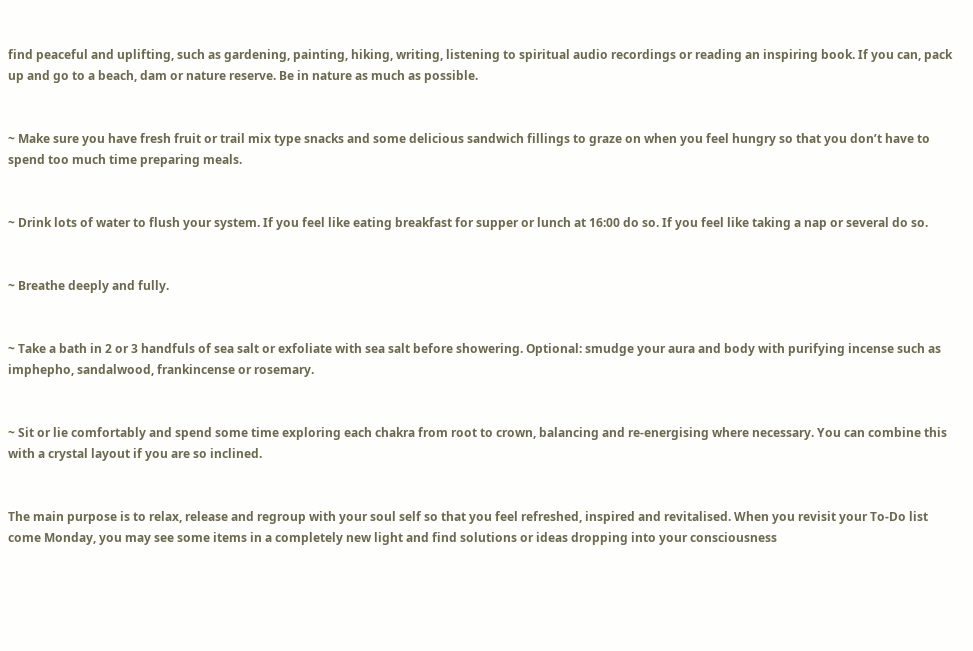find peaceful and uplifting, such as gardening, painting, hiking, writing, listening to spiritual audio recordings or reading an inspiring book. If you can, pack up and go to a beach, dam or nature reserve. Be in nature as much as possible.


~ Make sure you have fresh fruit or trail mix type snacks and some delicious sandwich fillings to graze on when you feel hungry so that you don’t have to spend too much time preparing meals.


~ Drink lots of water to flush your system. If you feel like eating breakfast for supper or lunch at 16:00 do so. If you feel like taking a nap or several do so.


~ Breathe deeply and fully.


~ Take a bath in 2 or 3 handfuls of sea salt or exfoliate with sea salt before showering. Optional: smudge your aura and body with purifying incense such as imphepho, sandalwood, frankincense or rosemary.


~ Sit or lie comfortably and spend some time exploring each chakra from root to crown, balancing and re-energising where necessary. You can combine this with a crystal layout if you are so inclined.


The main purpose is to relax, release and regroup with your soul self so that you feel refreshed, inspired and revitalised. When you revisit your To-Do list come Monday, you may see some items in a completely new light and find solutions or ideas dropping into your consciousness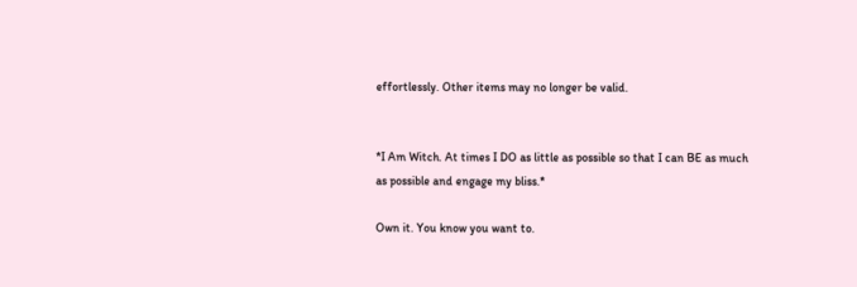effortlessly. Other items may no longer be valid.


*I Am Witch. At times I DO as little as possible so that I can BE as much as possible and engage my bliss.*

Own it. You know you want to.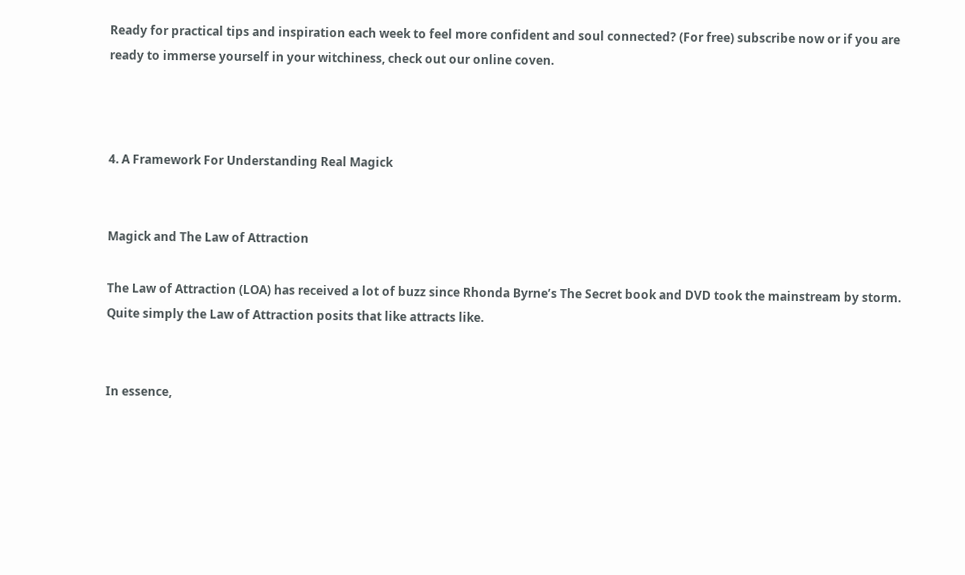Ready for practical tips and inspiration each week to feel more confident and soul connected? (For free) subscribe now or if you are ready to immerse yourself in your witchiness, check out our online coven.



4. A Framework For Understanding Real Magick


Magick and The Law of Attraction

The Law of Attraction (LOA) has received a lot of buzz since Rhonda Byrne’s The Secret book and DVD took the mainstream by storm. Quite simply the Law of Attraction posits that like attracts like.


In essence,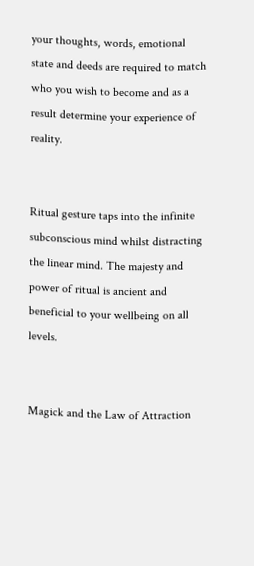your thoughts, words, emotional state and deeds are required to match who you wish to become and as a result determine your experience of reality.


Ritual gesture taps into the infinite subconscious mind whilst distracting the linear mind. The majesty and power of ritual is ancient and beneficial to your wellbeing on all levels.


Magick and the Law of Attraction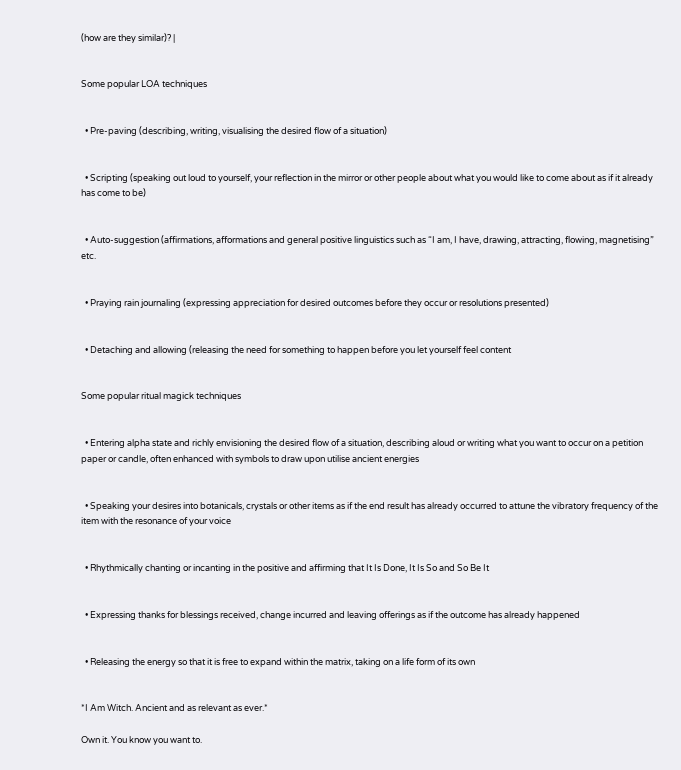(how are they similar)? |


Some popular LOA techniques


  • Pre-paving (describing, writing, visualising the desired flow of a situation)


  • Scripting (speaking out loud to yourself, your reflection in the mirror or other people about what you would like to come about as if it already has come to be)


  • Auto-suggestion (affirmations, afformations and general positive linguistics such as “I am, I have, drawing, attracting, flowing, magnetising” etc.


  • Praying rain journaling (expressing appreciation for desired outcomes before they occur or resolutions presented)


  • Detaching and allowing (releasing the need for something to happen before you let yourself feel content


Some popular ritual magick techniques


  • Entering alpha state and richly envisioning the desired flow of a situation, describing aloud or writing what you want to occur on a petition paper or candle, often enhanced with symbols to draw upon utilise ancient energies


  • Speaking your desires into botanicals, crystals or other items as if the end result has already occurred to attune the vibratory frequency of the item with the resonance of your voice


  • Rhythmically chanting or incanting in the positive and affirming that It Is Done, It Is So and So Be It


  • Expressing thanks for blessings received, change incurred and leaving offerings as if the outcome has already happened


  • Releasing the energy so that it is free to expand within the matrix, taking on a life form of its own


*I Am Witch. Ancient and as relevant as ever.*

Own it. You know you want to.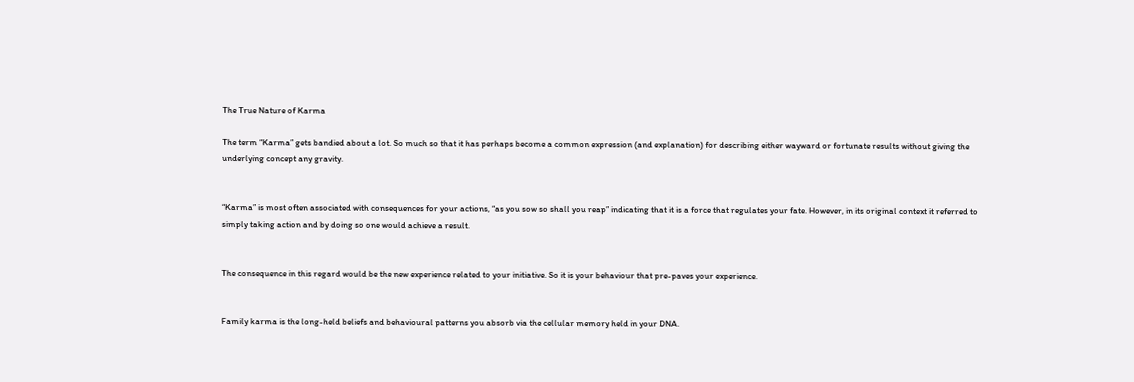The True Nature of Karma

The term “Karma” gets bandied about a lot. So much so that it has perhaps become a common expression (and explanation) for describing either wayward or fortunate results without giving the underlying concept any gravity.


“Karma” is most often associated with consequences for your actions, “as you sow so shall you reap” indicating that it is a force that regulates your fate. However, in its original context it referred to simply taking action and by doing so one would achieve a result.


The consequence in this regard would be the new experience related to your initiative. So it is your behaviour that pre-paves your experience.


Family karma is the long-held beliefs and behavioural patterns you absorb via the cellular memory held in your DNA.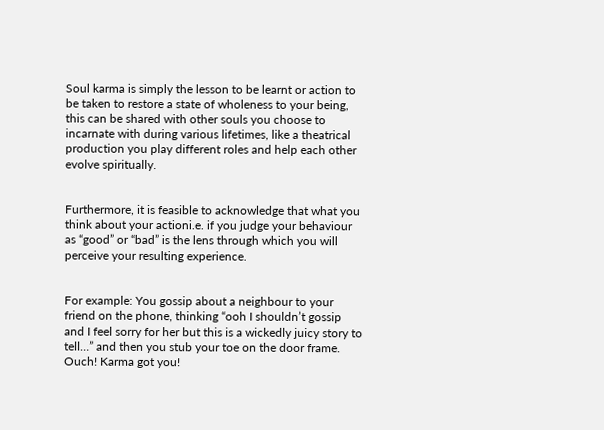Soul karma is simply the lesson to be learnt or action to be taken to restore a state of wholeness to your being, this can be shared with other souls you choose to incarnate with during various lifetimes, like a theatrical production you play different roles and help each other evolve spiritually.


Furthermore, it is feasible to acknowledge that what you think about your actioni.e. if you judge your behaviour as “good” or “bad” is the lens through which you will perceive your resulting experience.


For example: You gossip about a neighbour to your friend on the phone, thinking “ooh I shouldn’t gossip and I feel sorry for her but this is a wickedly juicy story to tell…” and then you stub your toe on the door frame. Ouch! Karma got you!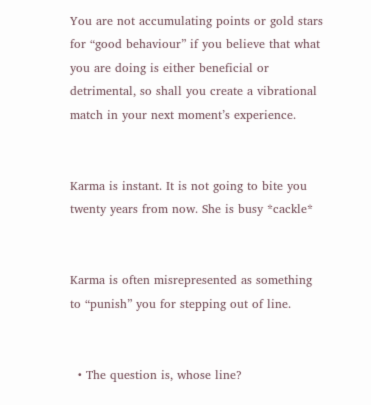You are not accumulating points or gold stars for “good behaviour” if you believe that what you are doing is either beneficial or detrimental, so shall you create a vibrational match in your next moment’s experience.


Karma is instant. It is not going to bite you twenty years from now. She is busy *cackle*


Karma is often misrepresented as something to “punish” you for stepping out of line.


  • The question is, whose line?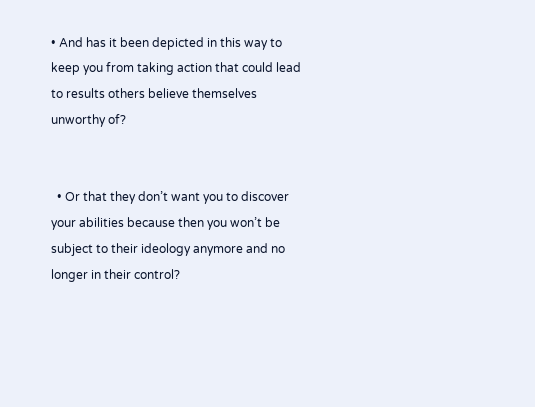• And has it been depicted in this way to keep you from taking action that could lead to results others believe themselves unworthy of?


  • Or that they don’t want you to discover your abilities because then you won’t be subject to their ideology anymore and no longer in their control?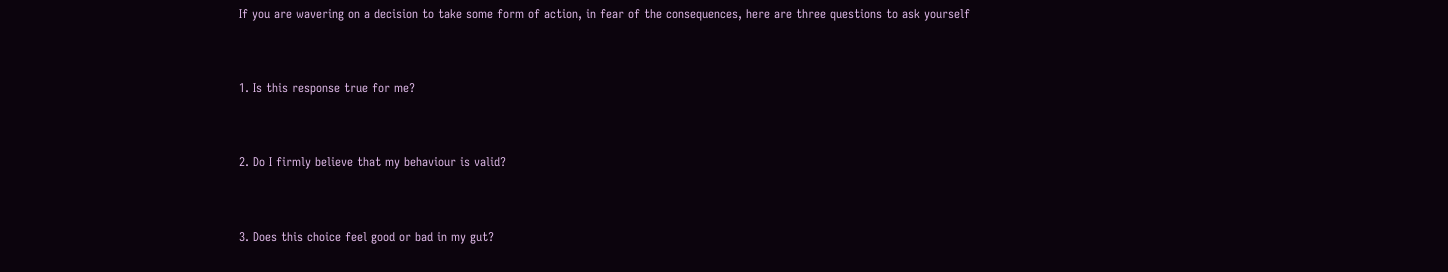If you are wavering on a decision to take some form of action, in fear of the consequences, here are three questions to ask yourself


1. Is this response true for me?


2. Do I firmly believe that my behaviour is valid?


3. Does this choice feel good or bad in my gut?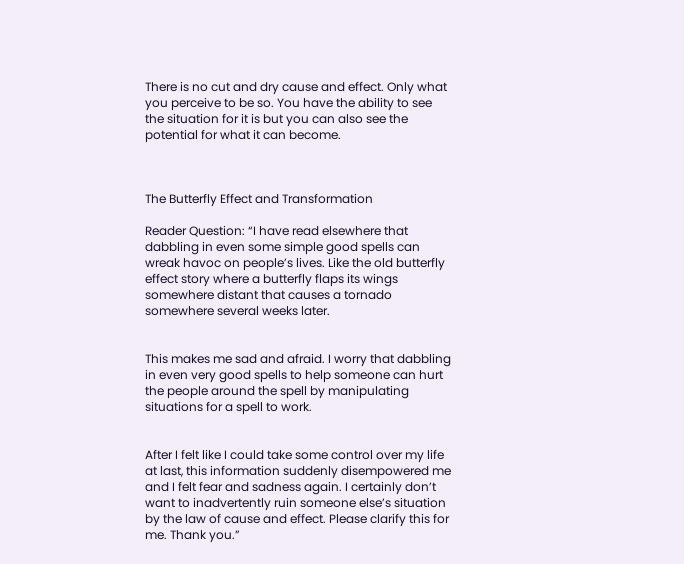There is no cut and dry cause and effect. Only what you perceive to be so. You have the ability to see the situation for it is but you can also see the potential for what it can become.



The Butterfly Effect and Transformation

Reader Question: “I have read elsewhere that dabbling in even some simple good spells can wreak havoc on people’s lives. Like the old butterfly effect story where a butterfly flaps its wings somewhere distant that causes a tornado somewhere several weeks later.


This makes me sad and afraid. I worry that dabbling in even very good spells to help someone can hurt the people around the spell by manipulating situations for a spell to work.


After I felt like I could take some control over my life at last, this information suddenly disempowered me and I felt fear and sadness again. I certainly don’t want to inadvertently ruin someone else’s situation by the law of cause and effect. Please clarify this for me. Thank you.”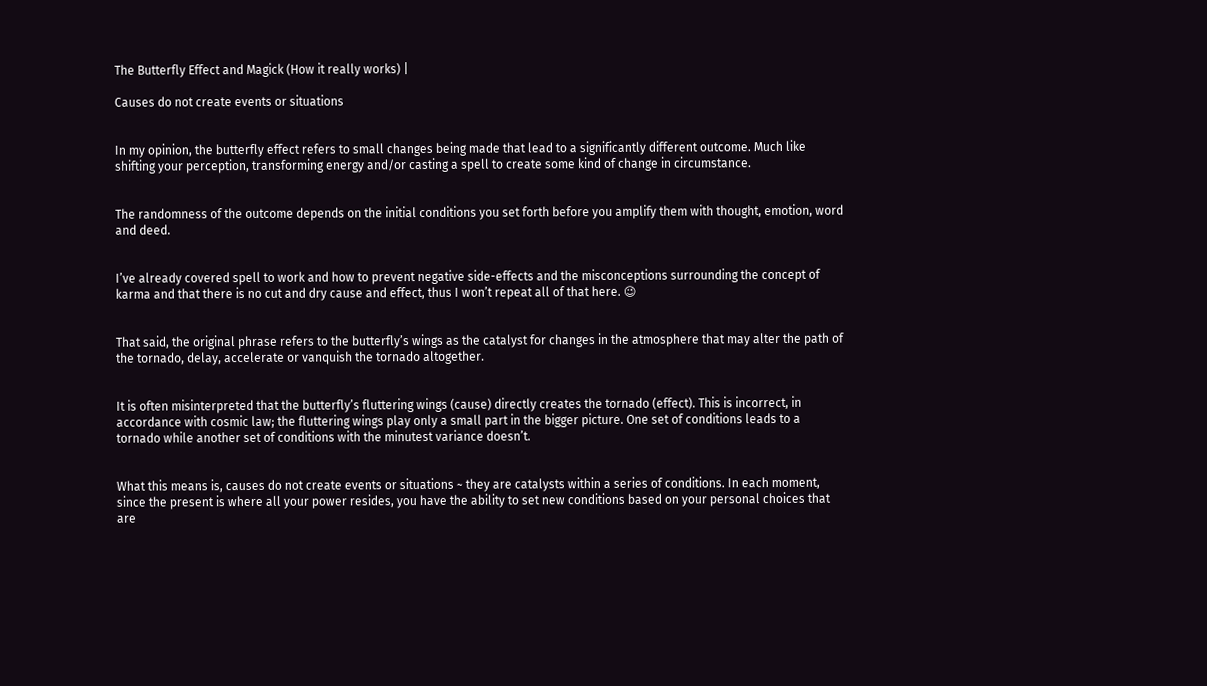The Butterfly Effect and Magick (How it really works) |

Causes do not create events or situations


In my opinion, the butterfly effect refers to small changes being made that lead to a significantly different outcome. Much like shifting your perception, transforming energy and/or casting a spell to create some kind of change in circumstance.


The randomness of the outcome depends on the initial conditions you set forth before you amplify them with thought, emotion, word and deed.


I’ve already covered spell to work and how to prevent negative side-effects and the misconceptions surrounding the concept of karma and that there is no cut and dry cause and effect, thus I won’t repeat all of that here. 😉


That said, the original phrase refers to the butterfly’s wings as the catalyst for changes in the atmosphere that may alter the path of the tornado, delay, accelerate or vanquish the tornado altogether.


It is often misinterpreted that the butterfly’s fluttering wings (cause) directly creates the tornado (effect). This is incorrect, in accordance with cosmic law; the fluttering wings play only a small part in the bigger picture. One set of conditions leads to a tornado while another set of conditions with the minutest variance doesn’t.


What this means is, causes do not create events or situations ~ they are catalysts within a series of conditions. In each moment, since the present is where all your power resides, you have the ability to set new conditions based on your personal choices that are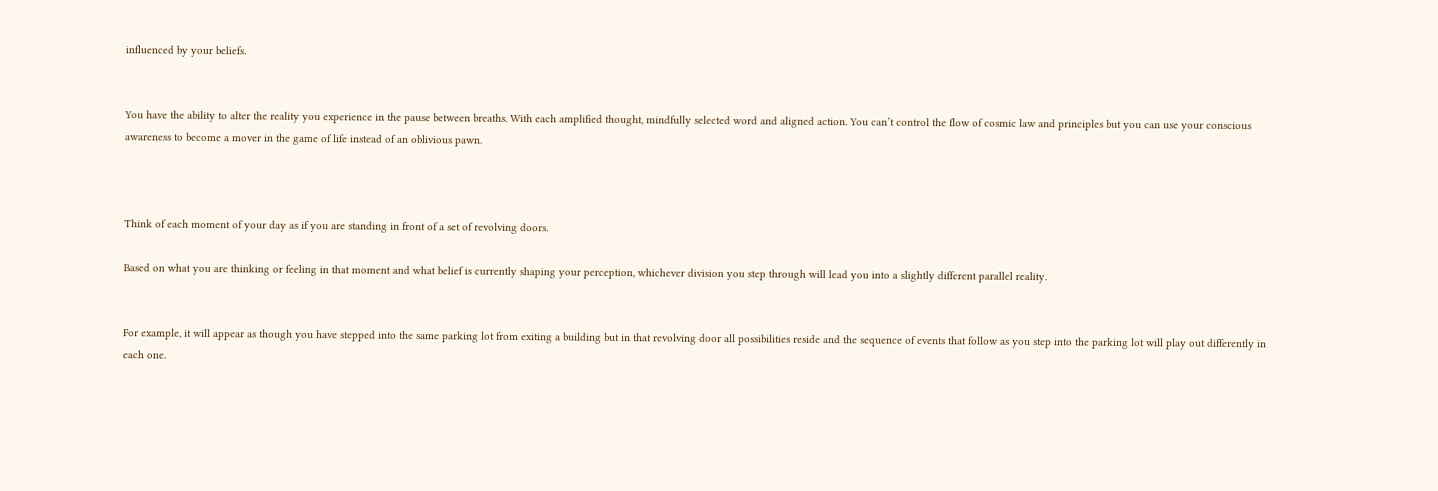influenced by your beliefs.


You have the ability to alter the reality you experience in the pause between breaths. With each amplified thought, mindfully selected word and aligned action. You can’t control the flow of cosmic law and principles but you can use your conscious awareness to become a mover in the game of life instead of an oblivious pawn.



Think of each moment of your day as if you are standing in front of a set of revolving doors.

Based on what you are thinking or feeling in that moment and what belief is currently shaping your perception, whichever division you step through will lead you into a slightly different parallel reality.


For example, it will appear as though you have stepped into the same parking lot from exiting a building but in that revolving door all possibilities reside and the sequence of events that follow as you step into the parking lot will play out differently in each one.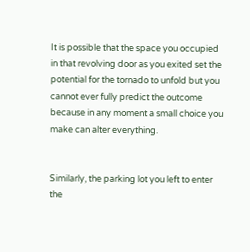It is possible that the space you occupied in that revolving door as you exited set the potential for the tornado to unfold but you cannot ever fully predict the outcome because in any moment a small choice you make can alter everything.


Similarly, the parking lot you left to enter the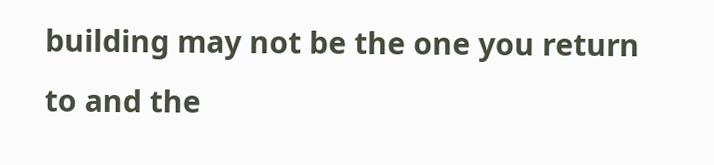building may not be the one you return to and the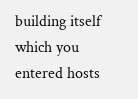building itself which you entered hosts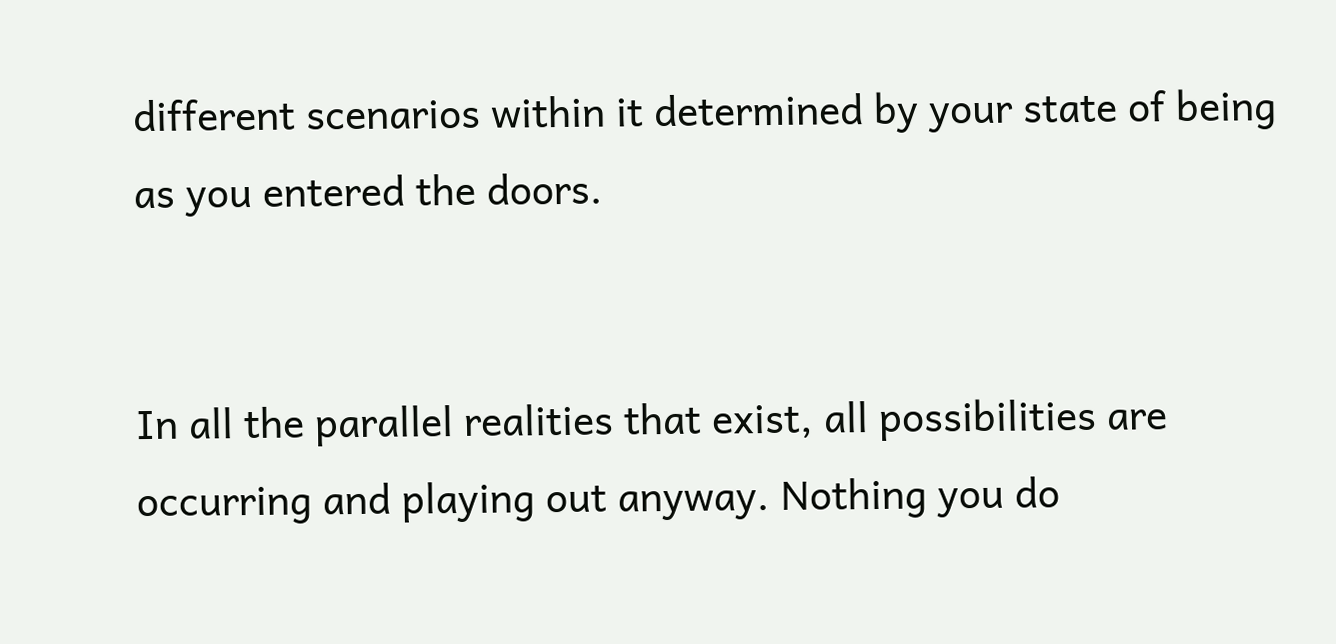different scenarios within it determined by your state of being as you entered the doors.


In all the parallel realities that exist, all possibilities are occurring and playing out anyway. Nothing you do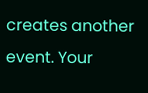creates another event. Your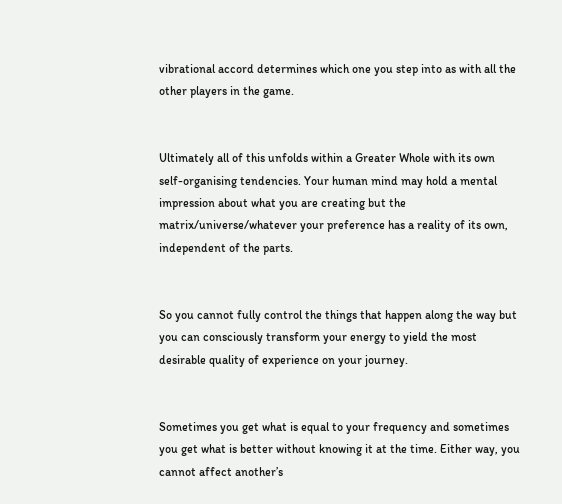vibrational accord determines which one you step into as with all the other players in the game.


Ultimately all of this unfolds within a Greater Whole with its own self-organising tendencies. Your human mind may hold a mental impression about what you are creating but the matrix/universe/whatever your preference has a reality of its own, independent of the parts.


So you cannot fully control the things that happen along the way but you can consciously transform your energy to yield the most desirable quality of experience on your journey.


Sometimes you get what is equal to your frequency and sometimes you get what is better without knowing it at the time. Either way, you cannot affect another’s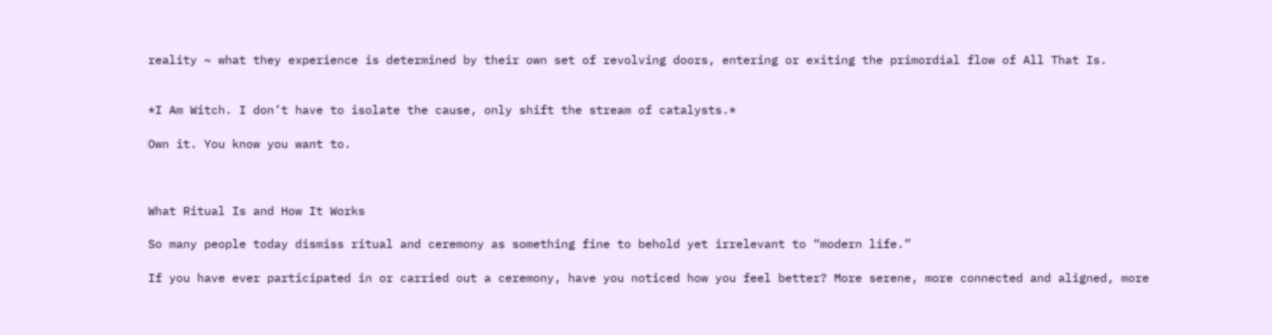reality ~ what they experience is determined by their own set of revolving doors, entering or exiting the primordial flow of All That Is.


*I Am Witch. I don’t have to isolate the cause, only shift the stream of catalysts.*

Own it. You know you want to.



What Ritual Is and How It Works

So many people today dismiss ritual and ceremony as something fine to behold yet irrelevant to “modern life.”

If you have ever participated in or carried out a ceremony, have you noticed how you feel better? More serene, more connected and aligned, more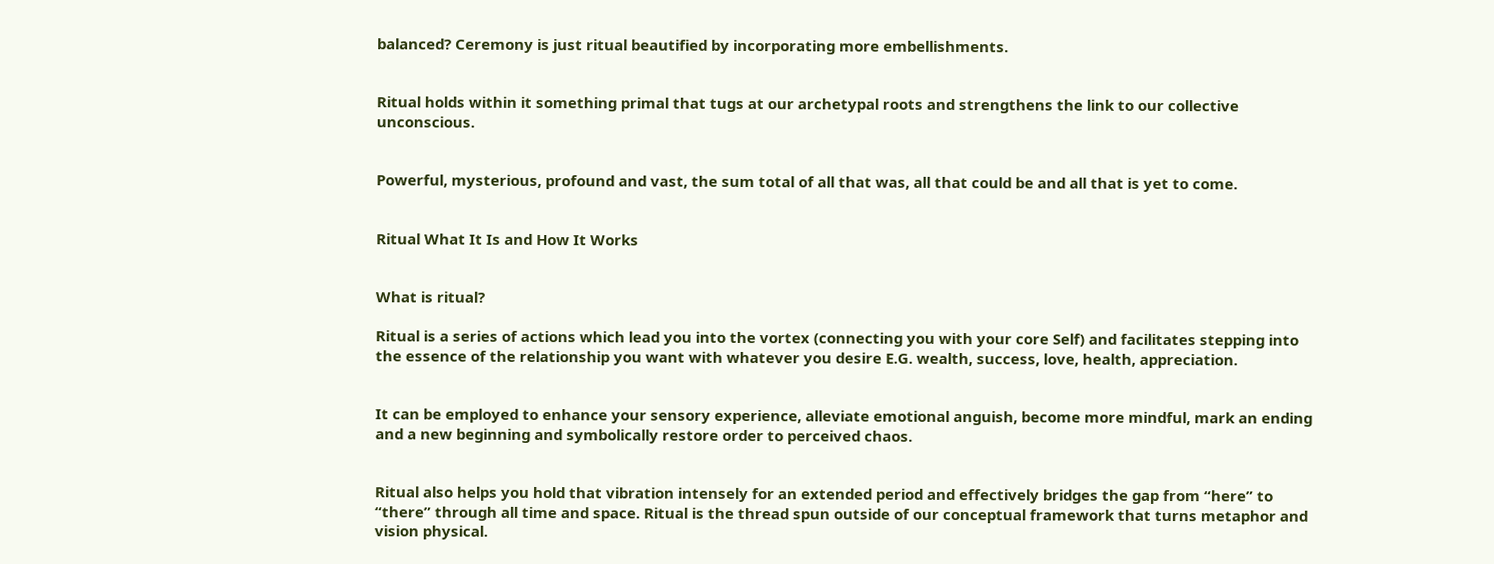balanced? Ceremony is just ritual beautified by incorporating more embellishments.


Ritual holds within it something primal that tugs at our archetypal roots and strengthens the link to our collective unconscious.


Powerful, mysterious, profound and vast, the sum total of all that was, all that could be and all that is yet to come.


Ritual What It Is and How It Works


What is ritual?

Ritual is a series of actions which lead you into the vortex (connecting you with your core Self) and facilitates stepping into the essence of the relationship you want with whatever you desire E.G. wealth, success, love, health, appreciation.


It can be employed to enhance your sensory experience, alleviate emotional anguish, become more mindful, mark an ending and a new beginning and symbolically restore order to perceived chaos.


Ritual also helps you hold that vibration intensely for an extended period and effectively bridges the gap from “here” to “there” through all time and space. Ritual is the thread spun outside of our conceptual framework that turns metaphor and vision physical.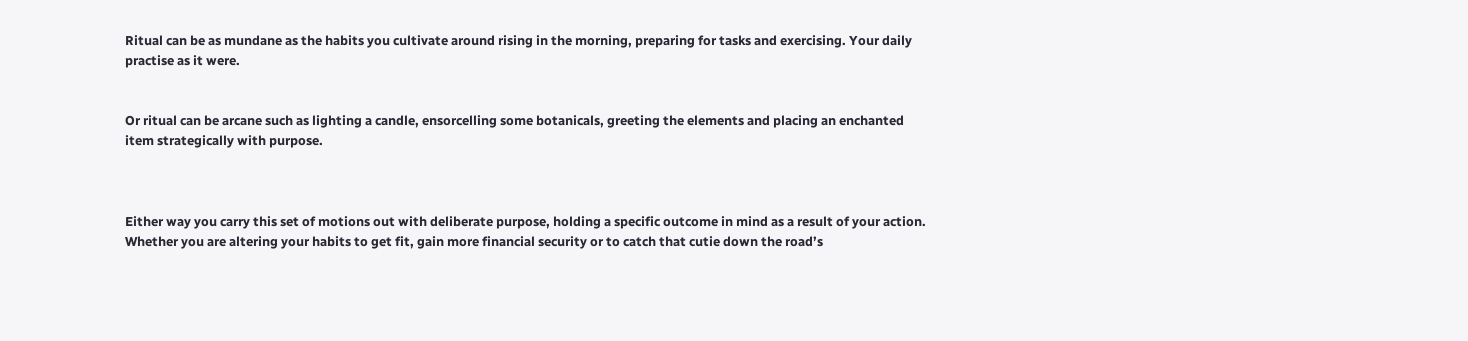Ritual can be as mundane as the habits you cultivate around rising in the morning, preparing for tasks and exercising. Your daily practise as it were.


Or ritual can be arcane such as lighting a candle, ensorcelling some botanicals, greeting the elements and placing an enchanted item strategically with purpose.



Either way you carry this set of motions out with deliberate purpose, holding a specific outcome in mind as a result of your action. Whether you are altering your habits to get fit, gain more financial security or to catch that cutie down the road’s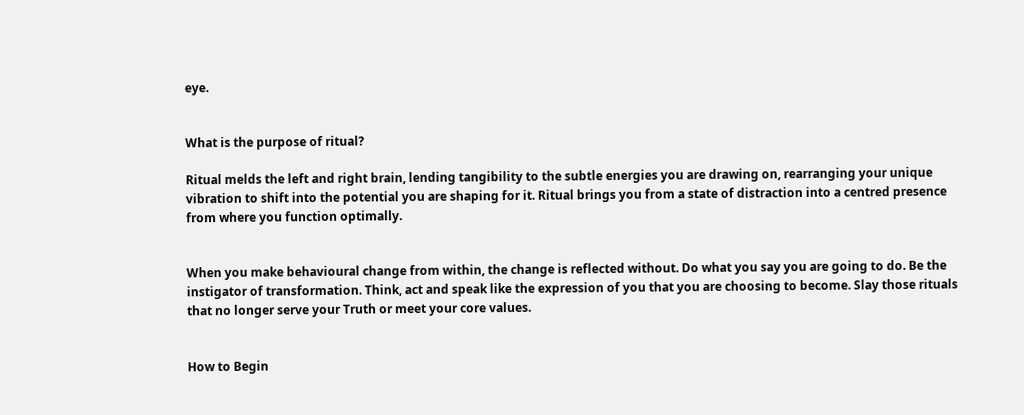eye.


What is the purpose of ritual?

Ritual melds the left and right brain, lending tangibility to the subtle energies you are drawing on, rearranging your unique vibration to shift into the potential you are shaping for it. Ritual brings you from a state of distraction into a centred presence from where you function optimally.


When you make behavioural change from within, the change is reflected without. Do what you say you are going to do. Be the instigator of transformation. Think, act and speak like the expression of you that you are choosing to become. Slay those rituals that no longer serve your Truth or meet your core values.


How to Begin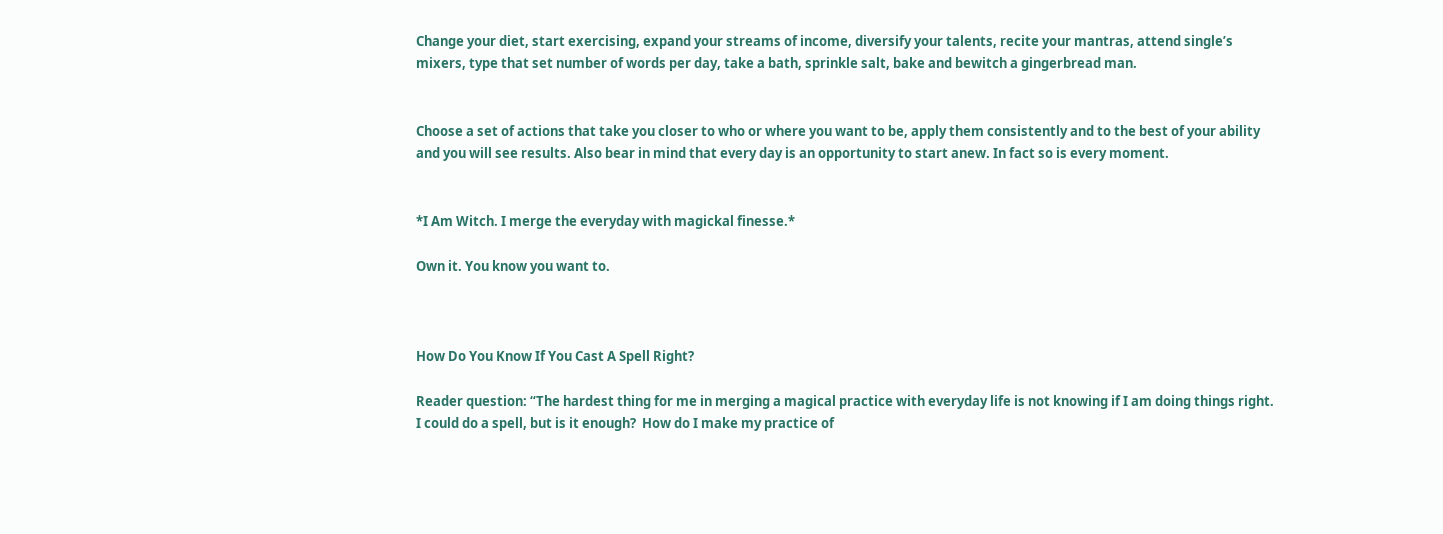Change your diet, start exercising, expand your streams of income, diversify your talents, recite your mantras, attend single’s mixers, type that set number of words per day, take a bath, sprinkle salt, bake and bewitch a gingerbread man.


Choose a set of actions that take you closer to who or where you want to be, apply them consistently and to the best of your ability and you will see results. Also bear in mind that every day is an opportunity to start anew. In fact so is every moment.


*I Am Witch. I merge the everyday with magickal finesse.*

Own it. You know you want to.



How Do You Know If You Cast A Spell Right?

Reader question: “The hardest thing for me in merging a magical practice with everyday life is not knowing if I am doing things right. I could do a spell, but is it enough?  How do I make my practice of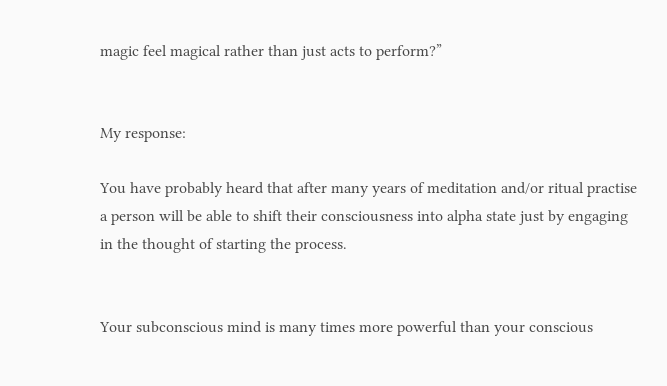magic feel magical rather than just acts to perform?”


My response:

You have probably heard that after many years of meditation and/or ritual practise a person will be able to shift their consciousness into alpha state just by engaging in the thought of starting the process.


Your subconscious mind is many times more powerful than your conscious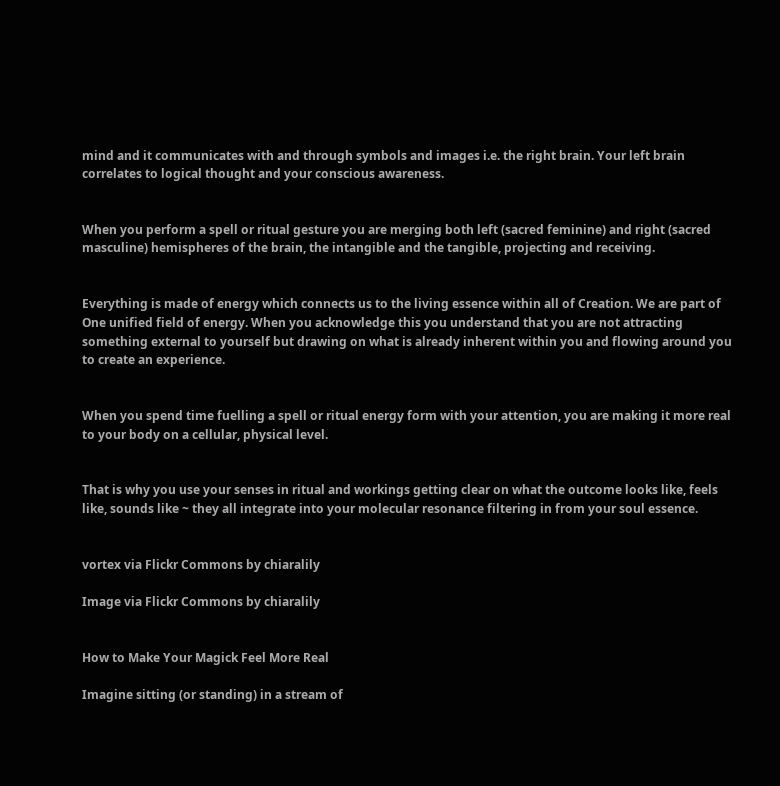mind and it communicates with and through symbols and images i.e. the right brain. Your left brain correlates to logical thought and your conscious awareness.


When you perform a spell or ritual gesture you are merging both left (sacred feminine) and right (sacred masculine) hemispheres of the brain, the intangible and the tangible, projecting and receiving.


Everything is made of energy which connects us to the living essence within all of Creation. We are part of One unified field of energy. When you acknowledge this you understand that you are not attracting something external to yourself but drawing on what is already inherent within you and flowing around you to create an experience.


When you spend time fuelling a spell or ritual energy form with your attention, you are making it more real to your body on a cellular, physical level.


That is why you use your senses in ritual and workings getting clear on what the outcome looks like, feels like, sounds like ~ they all integrate into your molecular resonance filtering in from your soul essence.


vortex via Flickr Commons by chiaralily

Image via Flickr Commons by chiaralily


How to Make Your Magick Feel More Real

Imagine sitting (or standing) in a stream of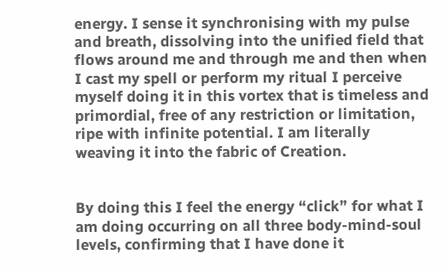energy. I sense it synchronising with my pulse and breath, dissolving into the unified field that flows around me and through me and then when I cast my spell or perform my ritual I perceive myself doing it in this vortex that is timeless and primordial, free of any restriction or limitation, ripe with infinite potential. I am literally weaving it into the fabric of Creation.


By doing this I feel the energy “click” for what I am doing occurring on all three body-mind-soul levels, confirming that I have done it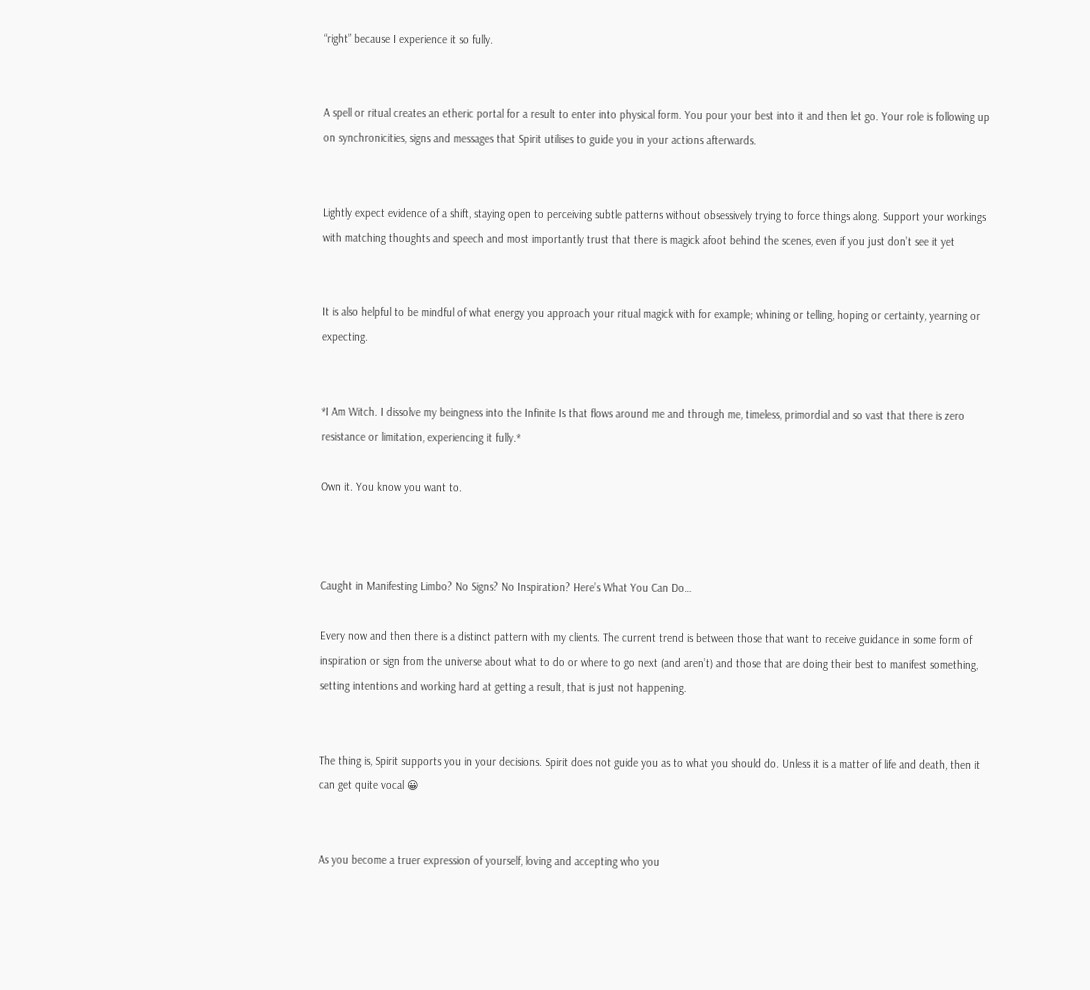“right” because I experience it so fully.


A spell or ritual creates an etheric portal for a result to enter into physical form. You pour your best into it and then let go. Your role is following up on synchronicities, signs and messages that Spirit utilises to guide you in your actions afterwards.


Lightly expect evidence of a shift, staying open to perceiving subtle patterns without obsessively trying to force things along. Support your workings with matching thoughts and speech and most importantly trust that there is magick afoot behind the scenes, even if you just don’t see it yet


It is also helpful to be mindful of what energy you approach your ritual magick with for example; whining or telling, hoping or certainty, yearning or expecting.


*I Am Witch. I dissolve my beingness into the Infinite Is that flows around me and through me, timeless, primordial and so vast that there is zero resistance or limitation, experiencing it fully.*

Own it. You know you want to.



Caught in Manifesting Limbo? No Signs? No Inspiration? Here’s What You Can Do…

Every now and then there is a distinct pattern with my clients. The current trend is between those that want to receive guidance in some form of inspiration or sign from the universe about what to do or where to go next (and aren’t) and those that are doing their best to manifest something, setting intentions and working hard at getting a result, that is just not happening.


The thing is, Spirit supports you in your decisions. Spirit does not guide you as to what you should do. Unless it is a matter of life and death, then it can get quite vocal 😀


As you become a truer expression of yourself, loving and accepting who you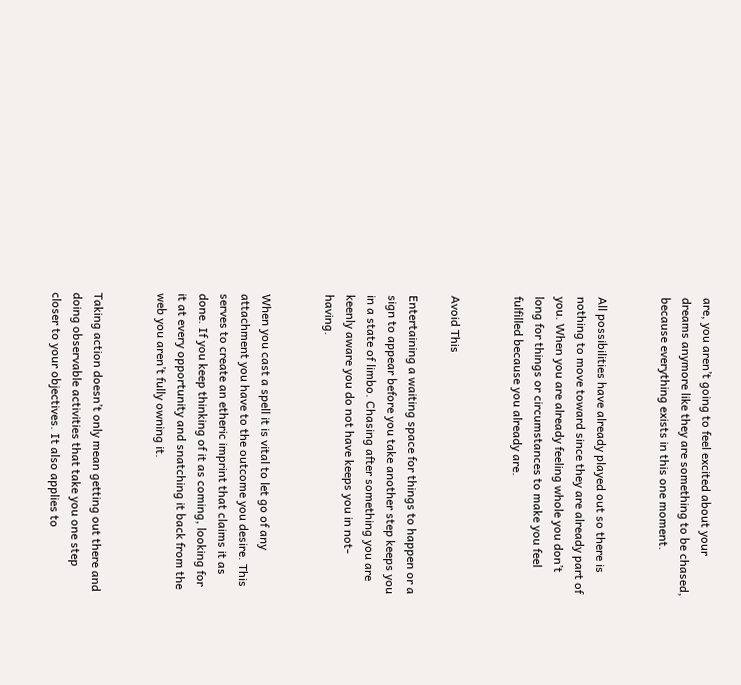are, you aren’t going to feel excited about your dreams anymore like they are something to be chased, because everything exists in this one moment.


All possibilities have already played out so there is nothing to move toward since they are already part of you. When you are already feeling whole you don’t long for things or circumstances to make you feel fulfilled because you already are.


Avoid This

Entertaining a waiting space for things to happen or a sign to appear before you take another step keeps you in a state of limbo. Chasing after something you are keenly aware you do not have keeps you in not-having.


When you cast a spell it is vital to let go of any attachment you have to the outcome you desire. This serves to create an etheric imprint that claims it as done. If you keep thinking of it as coming, looking for it at every opportunity and snatching it back from the web you aren’t fully owning it.


Taking action doesn’t only mean getting out there and doing observable activities that take you one step closer to your objectives. It also applies to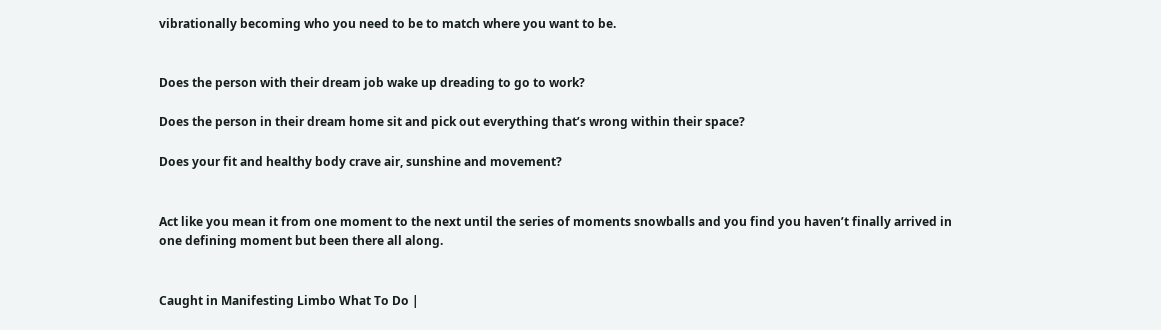vibrationally becoming who you need to be to match where you want to be.


Does the person with their dream job wake up dreading to go to work?

Does the person in their dream home sit and pick out everything that’s wrong within their space?

Does your fit and healthy body crave air, sunshine and movement?


Act like you mean it from one moment to the next until the series of moments snowballs and you find you haven’t finally arrived in one defining moment but been there all along.


Caught in Manifesting Limbo What To Do |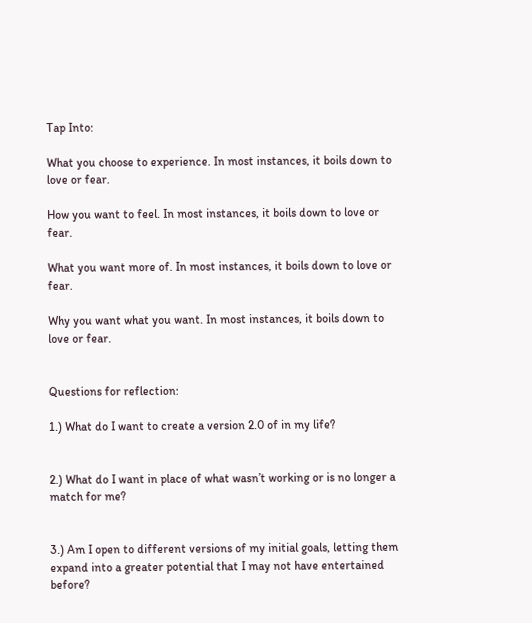Tap Into:

What you choose to experience. In most instances, it boils down to love or fear.

How you want to feel. In most instances, it boils down to love or fear.

What you want more of. In most instances, it boils down to love or fear.

Why you want what you want. In most instances, it boils down to love or fear.


Questions for reflection:

1.) What do I want to create a version 2.0 of in my life?


2.) What do I want in place of what wasn’t working or is no longer a match for me?


3.) Am I open to different versions of my initial goals, letting them expand into a greater potential that I may not have entertained before?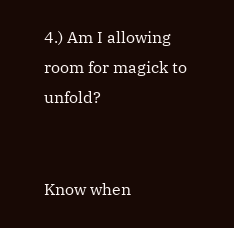4.) Am I allowing room for magick to unfold?


Know when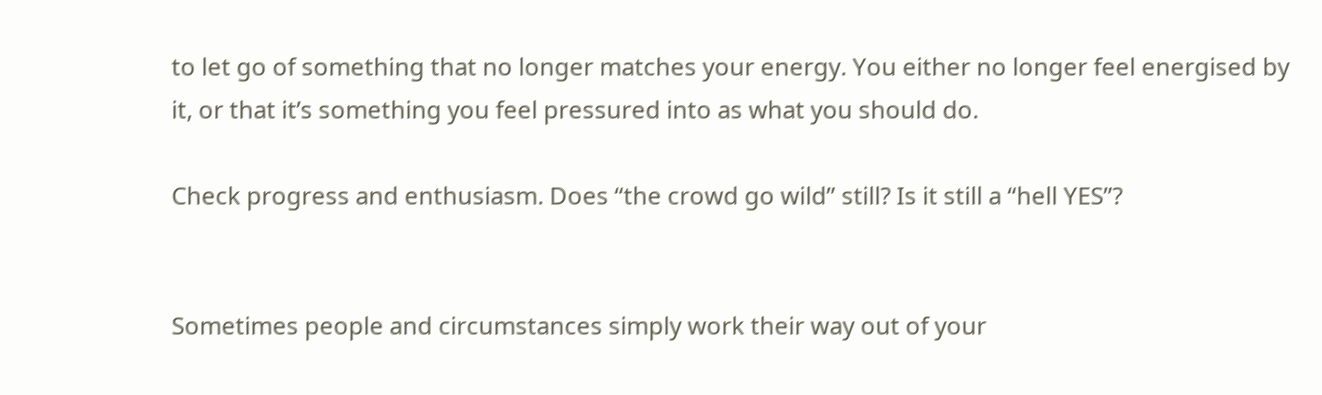to let go of something that no longer matches your energy. You either no longer feel energised by it, or that it’s something you feel pressured into as what you should do.

Check progress and enthusiasm. Does “the crowd go wild” still? Is it still a “hell YES”?


Sometimes people and circumstances simply work their way out of your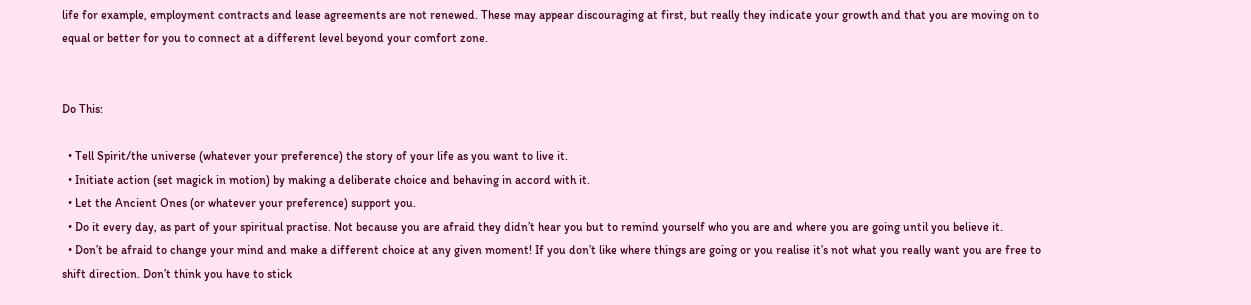life for example, employment contracts and lease agreements are not renewed. These may appear discouraging at first, but really they indicate your growth and that you are moving on to equal or better for you to connect at a different level beyond your comfort zone.


Do This:

  • Tell Spirit/the universe (whatever your preference) the story of your life as you want to live it.
  • Initiate action (set magick in motion) by making a deliberate choice and behaving in accord with it.
  • Let the Ancient Ones (or whatever your preference) support you.
  • Do it every day, as part of your spiritual practise. Not because you are afraid they didn’t hear you but to remind yourself who you are and where you are going until you believe it.
  • Don’t be afraid to change your mind and make a different choice at any given moment! If you don’t like where things are going or you realise it’s not what you really want you are free to shift direction. Don’t think you have to stick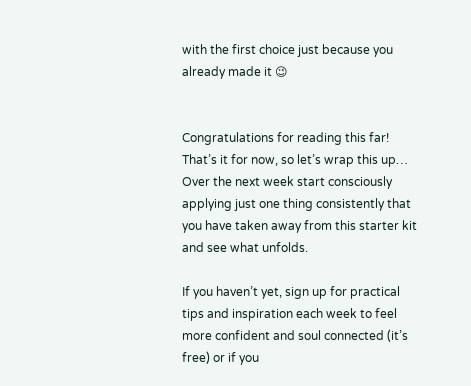with the first choice just because you already made it 😉


Congratulations for reading this far! That’s it for now, so let’s wrap this up… Over the next week start consciously applying just one thing consistently that you have taken away from this starter kit and see what unfolds.

If you haven’t yet, sign up for practical tips and inspiration each week to feel more confident and soul connected (it’s free) or if you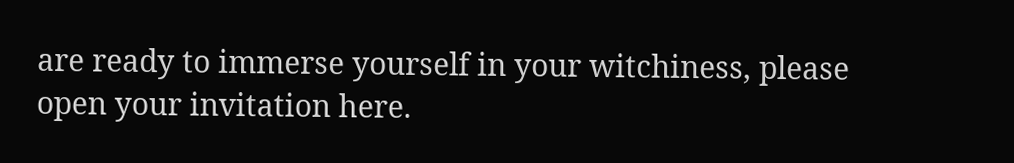are ready to immerse yourself in your witchiness, please open your invitation here.